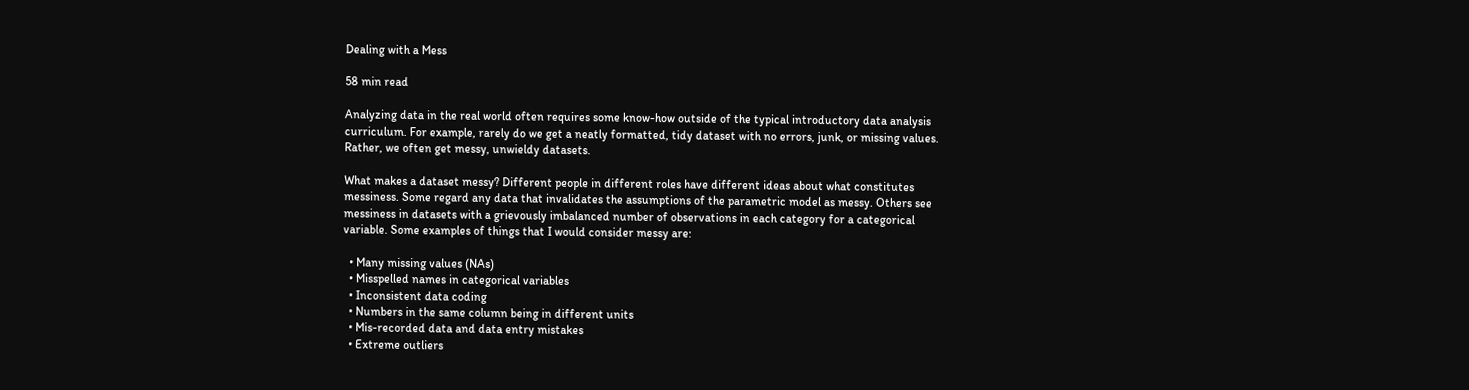Dealing with a Mess

58 min read

Analyzing data in the real world often requires some know-how outside of the typical introductory data analysis curriculum. For example, rarely do we get a neatly formatted, tidy dataset with no errors, junk, or missing values. Rather, we often get messy, unwieldy datasets.

What makes a dataset messy? Different people in different roles have different ideas about what constitutes messiness. Some regard any data that invalidates the assumptions of the parametric model as messy. Others see messiness in datasets with a grievously imbalanced number of observations in each category for a categorical variable. Some examples of things that I would consider messy are:

  • Many missing values (NAs)
  • Misspelled names in categorical variables
  • Inconsistent data coding
  • Numbers in the same column being in different units
  • Mis-recorded data and data entry mistakes
  • Extreme outliers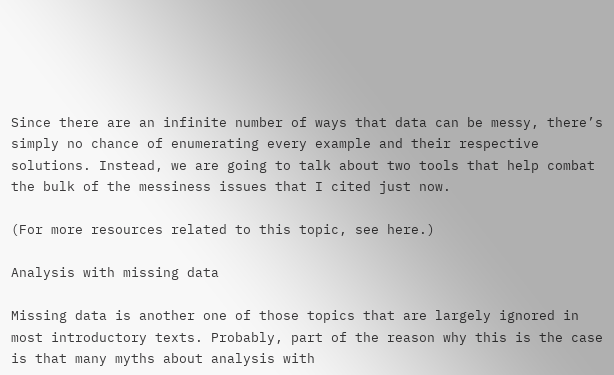Since there are an infinite number of ways that data can be messy, there’s simply no chance of enumerating every example and their respective solutions. Instead, we are going to talk about two tools that help combat the bulk of the messiness issues that I cited just now.

(For more resources related to this topic, see here.)

Analysis with missing data

Missing data is another one of those topics that are largely ignored in most introductory texts. Probably, part of the reason why this is the case is that many myths about analysis with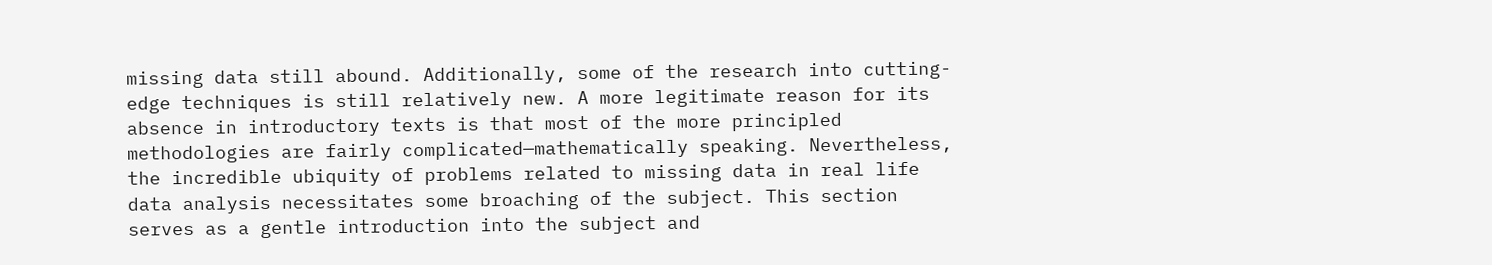missing data still abound. Additionally, some of the research into cutting-edge techniques is still relatively new. A more legitimate reason for its absence in introductory texts is that most of the more principled methodologies are fairly complicated—mathematically speaking. Nevertheless, the incredible ubiquity of problems related to missing data in real life data analysis necessitates some broaching of the subject. This section serves as a gentle introduction into the subject and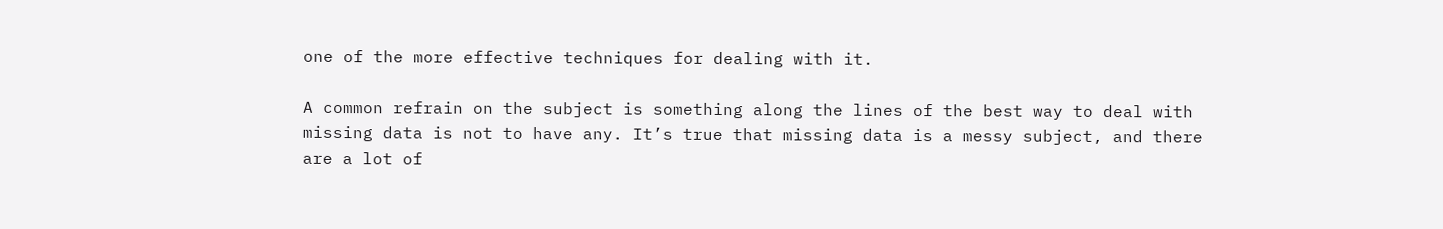one of the more effective techniques for dealing with it.

A common refrain on the subject is something along the lines of the best way to deal with missing data is not to have any. It’s true that missing data is a messy subject, and there are a lot of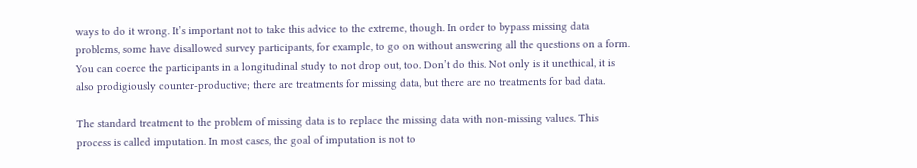ways to do it wrong. It’s important not to take this advice to the extreme, though. In order to bypass missing data problems, some have disallowed survey participants, for example, to go on without answering all the questions on a form. You can coerce the participants in a longitudinal study to not drop out, too. Don’t do this. Not only is it unethical, it is also prodigiously counter-productive; there are treatments for missing data, but there are no treatments for bad data.

The standard treatment to the problem of missing data is to replace the missing data with non-missing values. This process is called imputation. In most cases, the goal of imputation is not to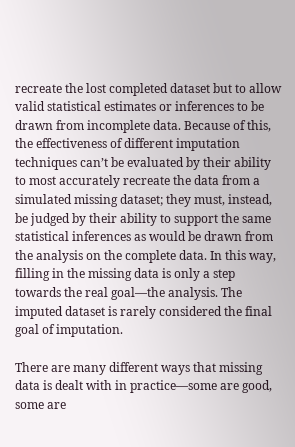recreate the lost completed dataset but to allow valid statistical estimates or inferences to be drawn from incomplete data. Because of this, the effectiveness of different imputation techniques can’t be evaluated by their ability to most accurately recreate the data from a simulated missing dataset; they must, instead, be judged by their ability to support the same statistical inferences as would be drawn from the analysis on the complete data. In this way, filling in the missing data is only a step towards the real goal—the analysis. The imputed dataset is rarely considered the final goal of imputation.

There are many different ways that missing data is dealt with in practice—some are good, some are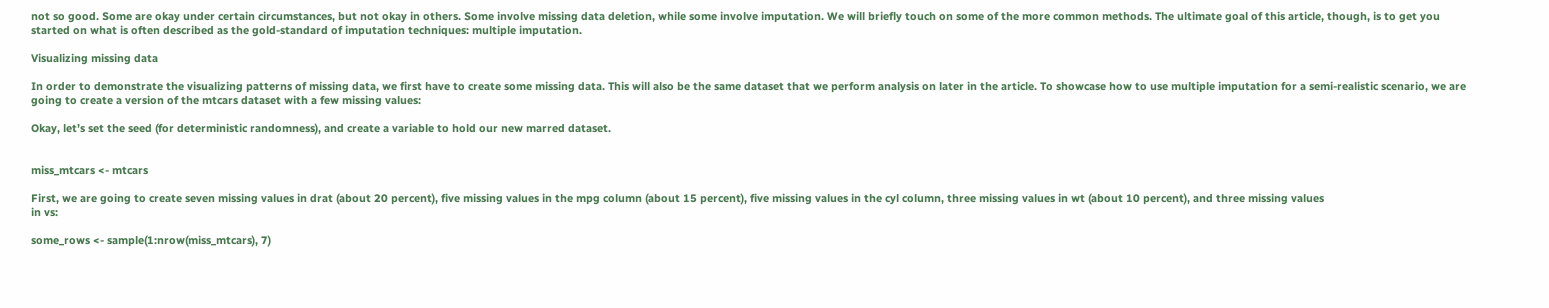not so good. Some are okay under certain circumstances, but not okay in others. Some involve missing data deletion, while some involve imputation. We will briefly touch on some of the more common methods. The ultimate goal of this article, though, is to get you started on what is often described as the gold-standard of imputation techniques: multiple imputation.

Visualizing missing data

In order to demonstrate the visualizing patterns of missing data, we first have to create some missing data. This will also be the same dataset that we perform analysis on later in the article. To showcase how to use multiple imputation for a semi-realistic scenario, we are going to create a version of the mtcars dataset with a few missing values:

Okay, let’s set the seed (for deterministic randomness), and create a variable to hold our new marred dataset.


miss_mtcars <- mtcars

First, we are going to create seven missing values in drat (about 20 percent), five missing values in the mpg column (about 15 percent), five missing values in the cyl column, three missing values in wt (about 10 percent), and three missing values
in vs:

some_rows <- sample(1:nrow(miss_mtcars), 7)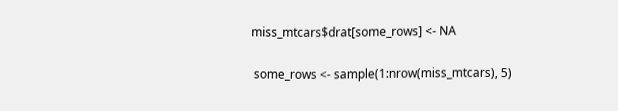miss_mtcars$drat[some_rows] <- NA

 some_rows <- sample(1:nrow(miss_mtcars), 5)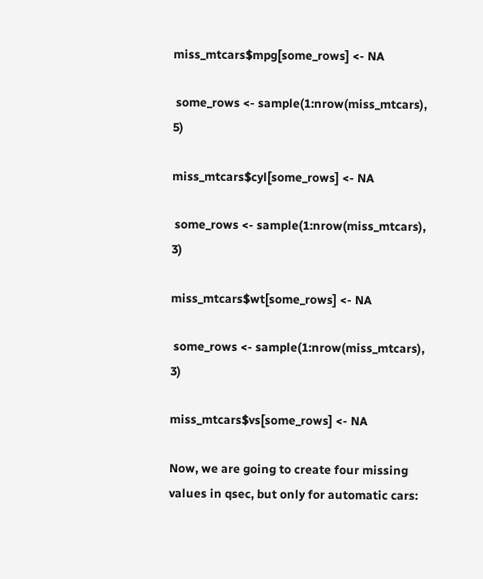miss_mtcars$mpg[some_rows] <- NA

 some_rows <- sample(1:nrow(miss_mtcars), 5)

miss_mtcars$cyl[some_rows] <- NA

 some_rows <- sample(1:nrow(miss_mtcars), 3)

miss_mtcars$wt[some_rows] <- NA

 some_rows <- sample(1:nrow(miss_mtcars), 3)

miss_mtcars$vs[some_rows] <- NA

Now, we are going to create four missing values in qsec, but only for automatic cars: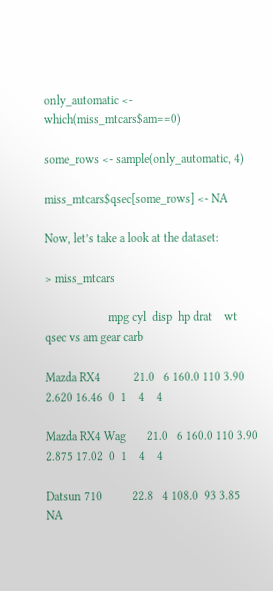only_automatic <- which(miss_mtcars$am==0)

some_rows <- sample(only_automatic, 4)

miss_mtcars$qsec[some_rows] <- NA

Now, let’s take a look at the dataset:

> miss_mtcars

                     mpg cyl  disp  hp drat    wt  qsec vs am gear carb

Mazda RX4           21.0   6 160.0 110 3.90 2.620 16.46  0  1    4    4

Mazda RX4 Wag       21.0   6 160.0 110 3.90 2.875 17.02  0  1    4    4

Datsun 710          22.8   4 108.0  93 3.85    NA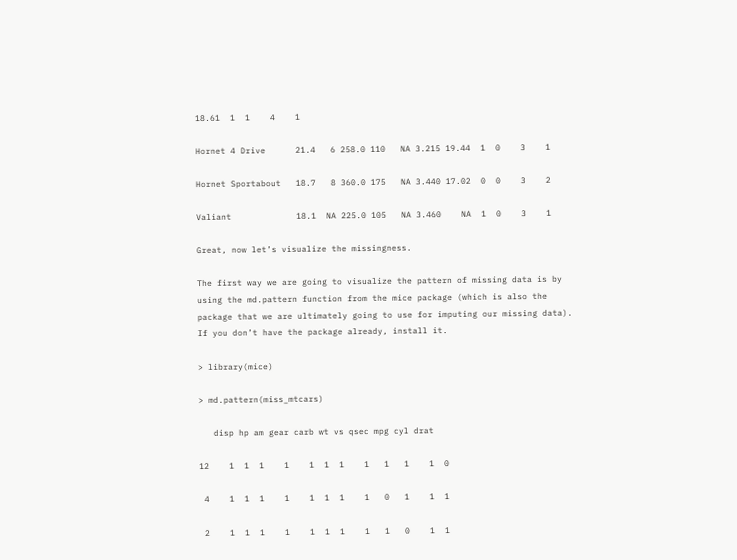18.61  1  1    4    1

Hornet 4 Drive      21.4   6 258.0 110   NA 3.215 19.44  1  0    3    1

Hornet Sportabout   18.7   8 360.0 175   NA 3.440 17.02  0  0    3    2

Valiant             18.1  NA 225.0 105   NA 3.460    NA  1  0    3    1

Great, now let’s visualize the missingness.

The first way we are going to visualize the pattern of missing data is by using the md.pattern function from the mice package (which is also the package that we are ultimately going to use for imputing our missing data). If you don’t have the package already, install it.

> library(mice)

> md.pattern(miss_mtcars)

   disp hp am gear carb wt vs qsec mpg cyl drat

12    1  1  1    1    1  1  1    1   1   1    1  0

 4    1  1  1    1    1  1  1    1   0   1    1  1

 2    1  1  1    1    1  1  1    1   1   0    1  1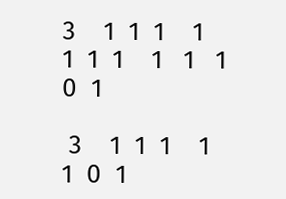3    1  1  1    1    1  1  1    1   1   1    0  1

 3    1  1  1    1    1  0  1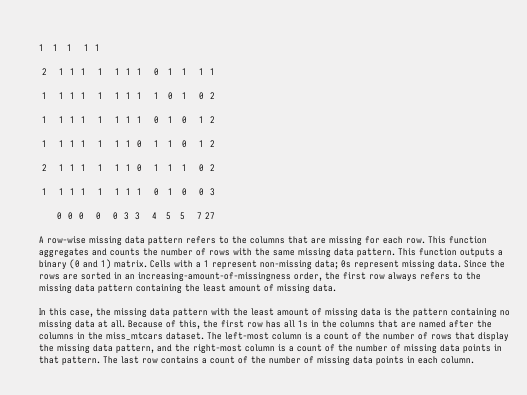1   1   1    1  1

 2    1  1  1    1    1  1  1    0   1   1    1  1

 1    1  1  1    1    1  1  1    1   0   1    0  2

 1    1  1  1    1    1  1  1    0   1   0    1  2

 1    1  1  1    1    1  1  0    1   1   0    1  2

 2    1  1  1    1    1  1  0    1   1   1    0  2

 1    1  1  1    1    1  1  1    0   1   0    0  3

      0  0  0    0    0  3  3    4   5   5    7 27

A row-wise missing data pattern refers to the columns that are missing for each row. This function aggregates and counts the number of rows with the same missing data pattern. This function outputs a binary (0 and 1) matrix. Cells with a 1 represent non-missing data; 0s represent missing data. Since the rows are sorted in an increasing-amount-of-missingness order, the first row always refers to the missing data pattern containing the least amount of missing data.

In this case, the missing data pattern with the least amount of missing data is the pattern containing no missing data at all. Because of this, the first row has all 1s in the columns that are named after the columns in the miss_mtcars dataset. The left-most column is a count of the number of rows that display the missing data pattern, and the right-most column is a count of the number of missing data points in that pattern. The last row contains a count of the number of missing data points in each column.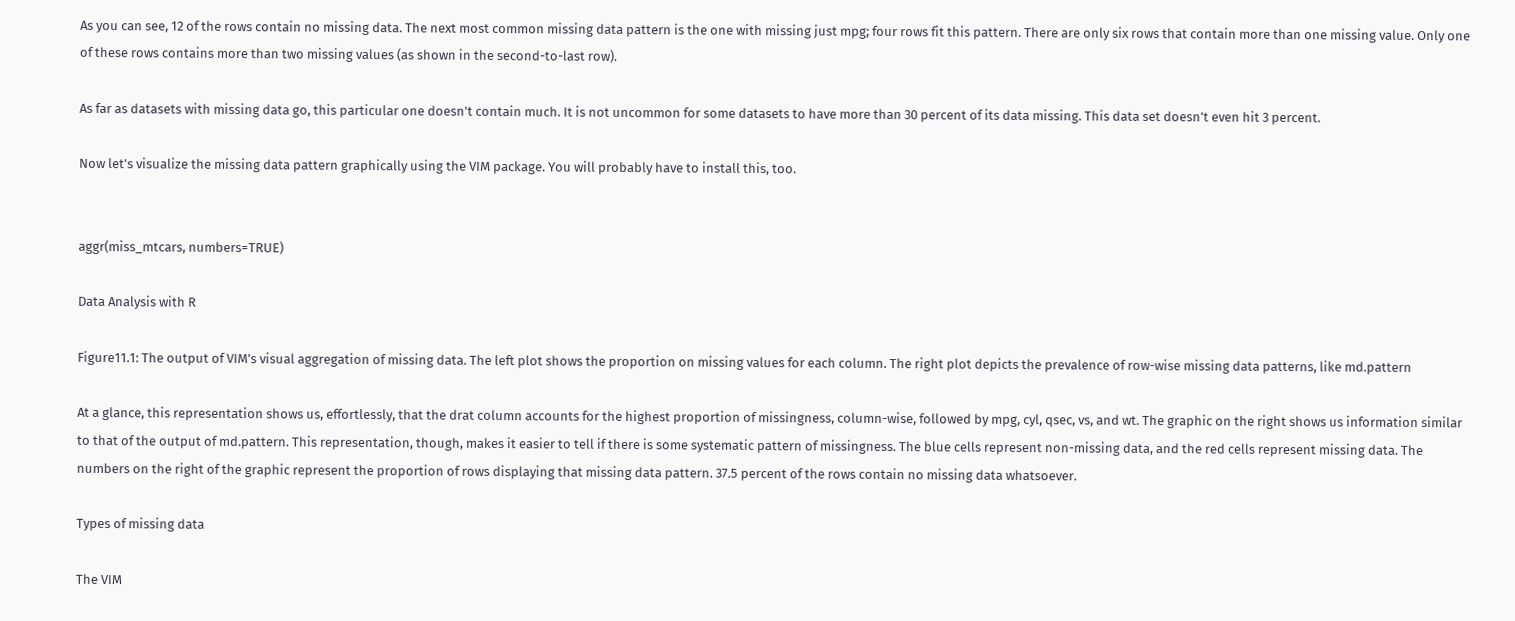As you can see, 12 of the rows contain no missing data. The next most common missing data pattern is the one with missing just mpg; four rows fit this pattern. There are only six rows that contain more than one missing value. Only one of these rows contains more than two missing values (as shown in the second-to-last row).

As far as datasets with missing data go, this particular one doesn’t contain much. It is not uncommon for some datasets to have more than 30 percent of its data missing. This data set doesn’t even hit 3 percent.

Now let’s visualize the missing data pattern graphically using the VIM package. You will probably have to install this, too.


aggr(miss_mtcars, numbers=TRUE)

Data Analysis with R

Figure11.1: The output of VIM’s visual aggregation of missing data. The left plot shows the proportion on missing values for each column. The right plot depicts the prevalence of row-wise missing data patterns, like md.pattern

At a glance, this representation shows us, effortlessly, that the drat column accounts for the highest proportion of missingness, column-wise, followed by mpg, cyl, qsec, vs, and wt. The graphic on the right shows us information similar to that of the output of md.pattern. This representation, though, makes it easier to tell if there is some systematic pattern of missingness. The blue cells represent non-missing data, and the red cells represent missing data. The numbers on the right of the graphic represent the proportion of rows displaying that missing data pattern. 37.5 percent of the rows contain no missing data whatsoever.

Types of missing data

The VIM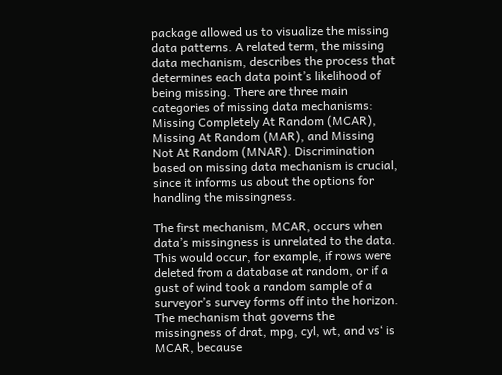package allowed us to visualize the missing data patterns. A related term, the missing data mechanism, describes the process that determines each data point’s likelihood of being missing. There are three main categories of missing data mechanisms: Missing Completely At Random (MCAR), Missing At Random (MAR), and Missing Not At Random (MNAR). Discrimination based on missing data mechanism is crucial, since it informs us about the options for handling the missingness.

The first mechanism, MCAR, occurs when data’s missingness is unrelated to the data. This would occur, for example, if rows were deleted from a database at random, or if a gust of wind took a random sample of a surveyor’s survey forms off into the horizon. The mechanism that governs the missingness of drat, mpg, cyl, wt, and vs‘ is MCAR, because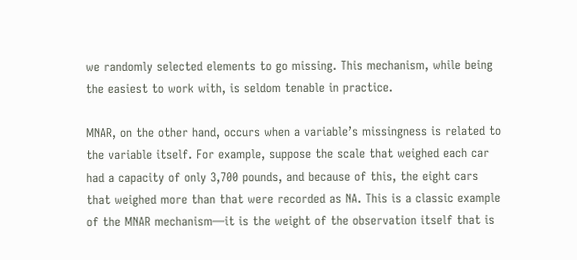we randomly selected elements to go missing. This mechanism, while being the easiest to work with, is seldom tenable in practice.

MNAR, on the other hand, occurs when a variable’s missingness is related to the variable itself. For example, suppose the scale that weighed each car had a capacity of only 3,700 pounds, and because of this, the eight cars that weighed more than that were recorded as NA. This is a classic example of the MNAR mechanism—it is the weight of the observation itself that is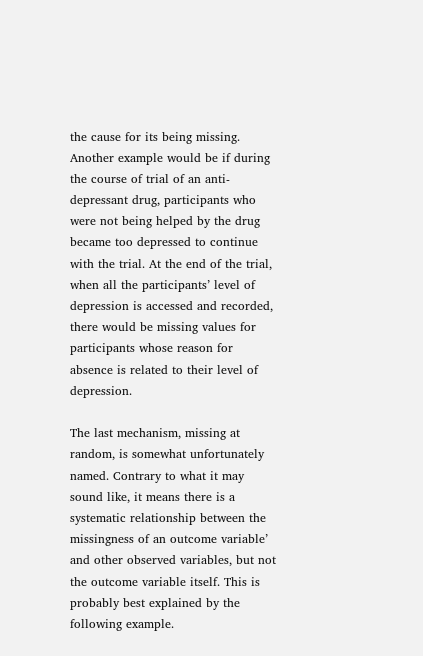the cause for its being missing. Another example would be if during the course of trial of an anti-depressant drug, participants who were not being helped by the drug became too depressed to continue with the trial. At the end of the trial, when all the participants’ level of depression is accessed and recorded, there would be missing values for participants whose reason for absence is related to their level of depression.

The last mechanism, missing at random, is somewhat unfortunately named. Contrary to what it may sound like, it means there is a systematic relationship between the missingness of an outcome variable’ and other observed variables, but not the outcome variable itself. This is probably best explained by the following example.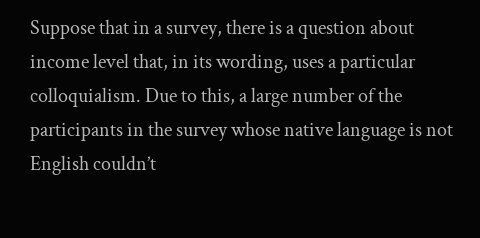Suppose that in a survey, there is a question about income level that, in its wording, uses a particular colloquialism. Due to this, a large number of the participants in the survey whose native language is not English couldn’t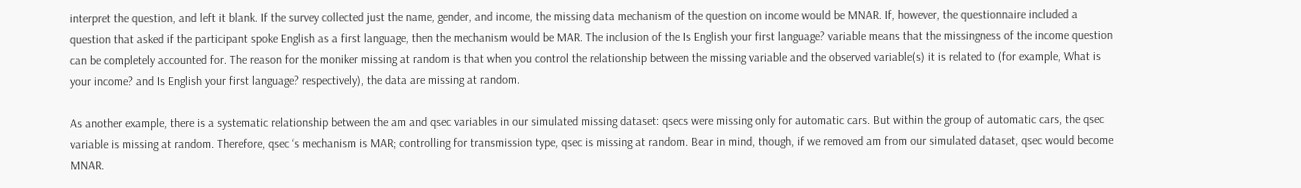interpret the question, and left it blank. If the survey collected just the name, gender, and income, the missing data mechanism of the question on income would be MNAR. If, however, the questionnaire included a question that asked if the participant spoke English as a first language, then the mechanism would be MAR. The inclusion of the Is English your first language? variable means that the missingness of the income question can be completely accounted for. The reason for the moniker missing at random is that when you control the relationship between the missing variable and the observed variable(s) it is related to (for example, What is your income? and Is English your first language? respectively), the data are missing at random.

As another example, there is a systematic relationship between the am and qsec variables in our simulated missing dataset: qsecs were missing only for automatic cars. But within the group of automatic cars, the qsec variable is missing at random. Therefore, qsec ‘s mechanism is MAR; controlling for transmission type, qsec is missing at random. Bear in mind, though, if we removed am from our simulated dataset, qsec would become MNAR.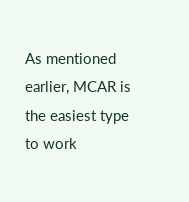As mentioned earlier, MCAR is the easiest type to work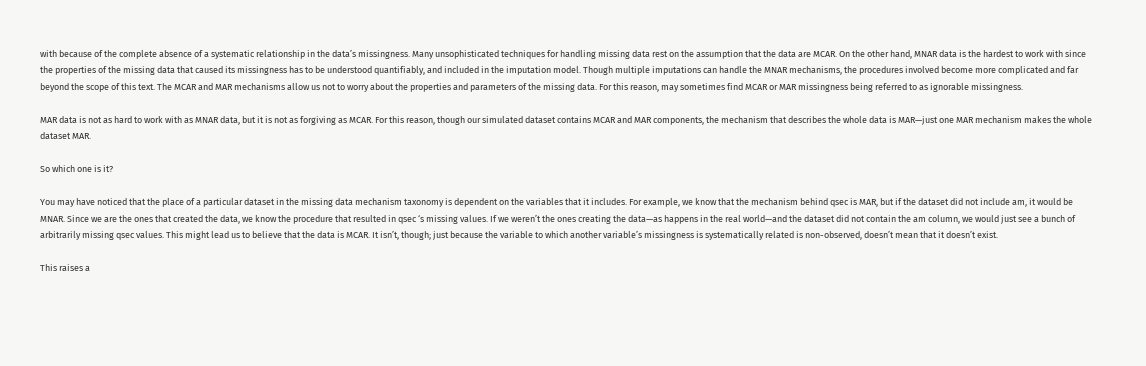with because of the complete absence of a systematic relationship in the data’s missingness. Many unsophisticated techniques for handling missing data rest on the assumption that the data are MCAR. On the other hand, MNAR data is the hardest to work with since the properties of the missing data that caused its missingness has to be understood quantifiably, and included in the imputation model. Though multiple imputations can handle the MNAR mechanisms, the procedures involved become more complicated and far beyond the scope of this text. The MCAR and MAR mechanisms allow us not to worry about the properties and parameters of the missing data. For this reason, may sometimes find MCAR or MAR missingness being referred to as ignorable missingness.

MAR data is not as hard to work with as MNAR data, but it is not as forgiving as MCAR. For this reason, though our simulated dataset contains MCAR and MAR components, the mechanism that describes the whole data is MAR—just one MAR mechanism makes the whole dataset MAR.

So which one is it?

You may have noticed that the place of a particular dataset in the missing data mechanism taxonomy is dependent on the variables that it includes. For example, we know that the mechanism behind qsec is MAR, but if the dataset did not include am, it would be MNAR. Since we are the ones that created the data, we know the procedure that resulted in qsec ‘s missing values. If we weren’t the ones creating the data—as happens in the real world—and the dataset did not contain the am column, we would just see a bunch of arbitrarily missing qsec values. This might lead us to believe that the data is MCAR. It isn’t, though; just because the variable to which another variable’s missingness is systematically related is non-observed, doesn’t mean that it doesn’t exist.

This raises a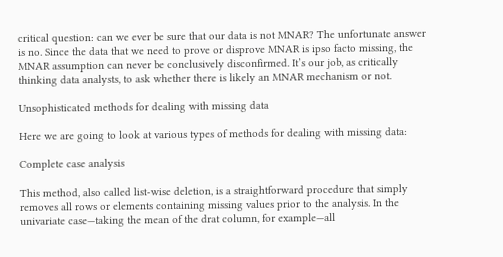critical question: can we ever be sure that our data is not MNAR? The unfortunate answer is no. Since the data that we need to prove or disprove MNAR is ipso facto missing, the MNAR assumption can never be conclusively disconfirmed. It’s our job, as critically thinking data analysts, to ask whether there is likely an MNAR mechanism or not.

Unsophisticated methods for dealing with missing data

Here we are going to look at various types of methods for dealing with missing data:

Complete case analysis

This method, also called list-wise deletion, is a straightforward procedure that simply removes all rows or elements containing missing values prior to the analysis. In the univariate case—taking the mean of the drat column, for example—all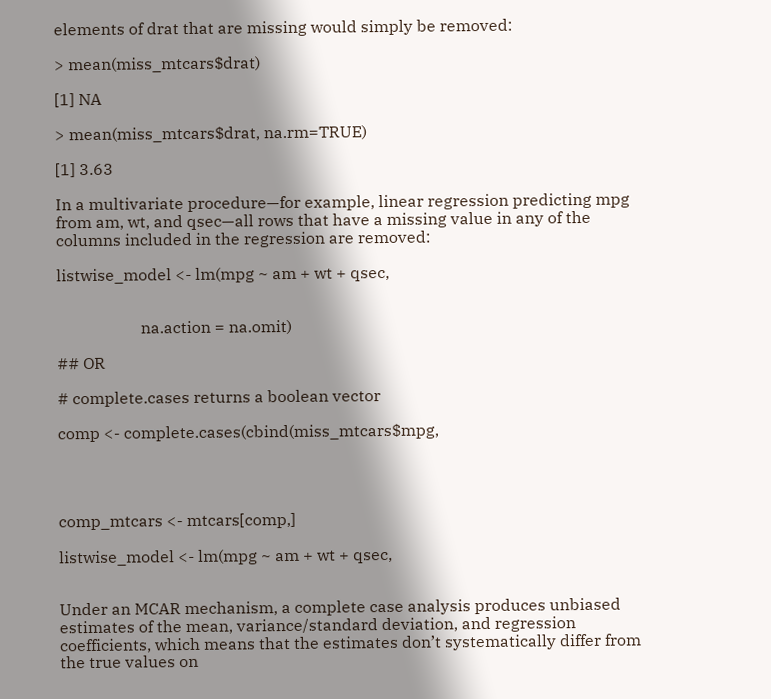elements of drat that are missing would simply be removed:

> mean(miss_mtcars$drat)

[1] NA

> mean(miss_mtcars$drat, na.rm=TRUE)

[1] 3.63

In a multivariate procedure—for example, linear regression predicting mpg from am, wt, and qsec—all rows that have a missing value in any of the columns included in the regression are removed:

listwise_model <- lm(mpg ~ am + wt + qsec,


                     na.action = na.omit)

## OR

# complete.cases returns a boolean vector

comp <- complete.cases(cbind(miss_mtcars$mpg,




comp_mtcars <- mtcars[comp,]

listwise_model <- lm(mpg ~ am + wt + qsec,


Under an MCAR mechanism, a complete case analysis produces unbiased estimates of the mean, variance/standard deviation, and regression coefficients, which means that the estimates don’t systematically differ from the true values on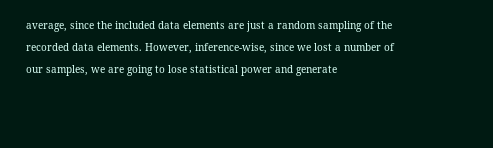average, since the included data elements are just a random sampling of the recorded data elements. However, inference-wise, since we lost a number of our samples, we are going to lose statistical power and generate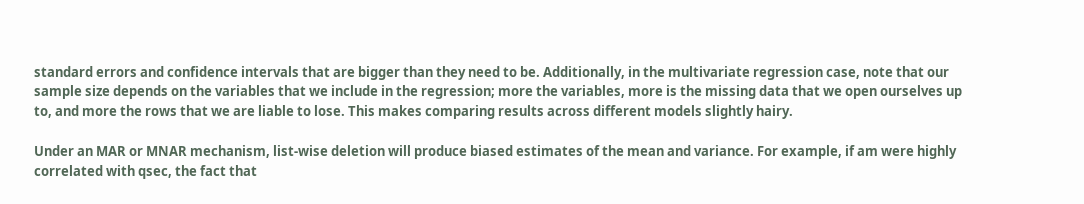standard errors and confidence intervals that are bigger than they need to be. Additionally, in the multivariate regression case, note that our sample size depends on the variables that we include in the regression; more the variables, more is the missing data that we open ourselves up to, and more the rows that we are liable to lose. This makes comparing results across different models slightly hairy.

Under an MAR or MNAR mechanism, list-wise deletion will produce biased estimates of the mean and variance. For example, if am were highly correlated with qsec, the fact that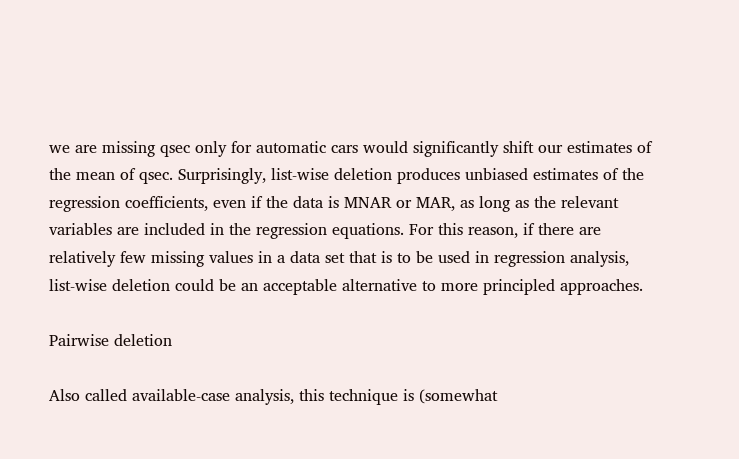we are missing qsec only for automatic cars would significantly shift our estimates of the mean of qsec. Surprisingly, list-wise deletion produces unbiased estimates of the regression coefficients, even if the data is MNAR or MAR, as long as the relevant variables are included in the regression equations. For this reason, if there are relatively few missing values in a data set that is to be used in regression analysis, list-wise deletion could be an acceptable alternative to more principled approaches.

Pairwise deletion

Also called available-case analysis, this technique is (somewhat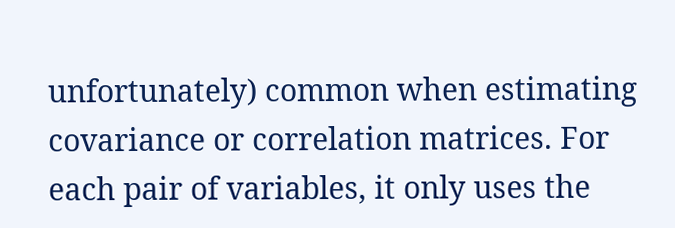unfortunately) common when estimating covariance or correlation matrices. For each pair of variables, it only uses the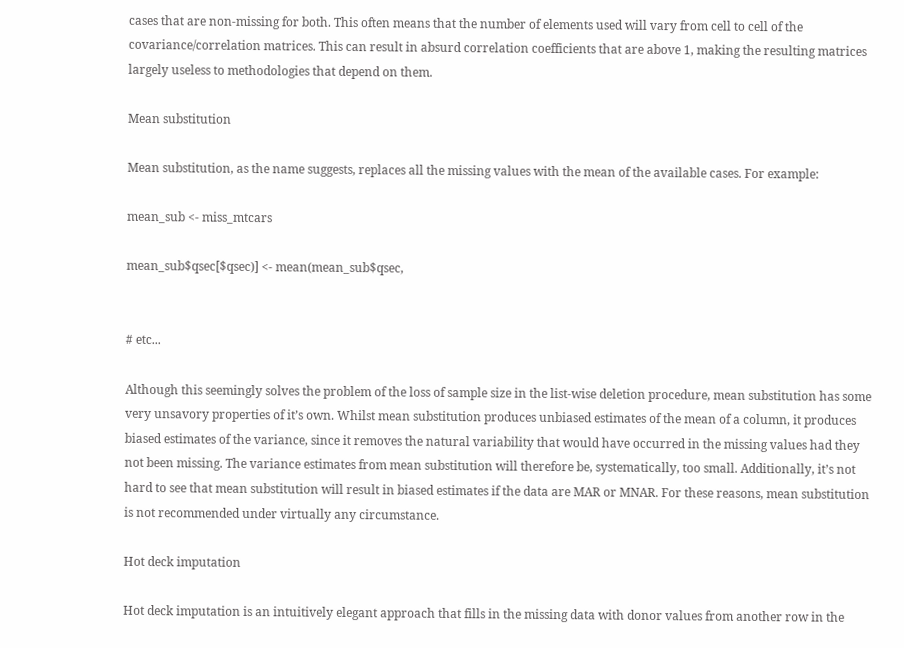cases that are non-missing for both. This often means that the number of elements used will vary from cell to cell of the covariance/correlation matrices. This can result in absurd correlation coefficients that are above 1, making the resulting matrices largely useless to methodologies that depend on them.

Mean substitution

Mean substitution, as the name suggests, replaces all the missing values with the mean of the available cases. For example:

mean_sub <- miss_mtcars

mean_sub$qsec[$qsec)] <- mean(mean_sub$qsec,


# etc...

Although this seemingly solves the problem of the loss of sample size in the list-wise deletion procedure, mean substitution has some very unsavory properties of it’s own. Whilst mean substitution produces unbiased estimates of the mean of a column, it produces biased estimates of the variance, since it removes the natural variability that would have occurred in the missing values had they not been missing. The variance estimates from mean substitution will therefore be, systematically, too small. Additionally, it’s not hard to see that mean substitution will result in biased estimates if the data are MAR or MNAR. For these reasons, mean substitution is not recommended under virtually any circumstance.

Hot deck imputation

Hot deck imputation is an intuitively elegant approach that fills in the missing data with donor values from another row in the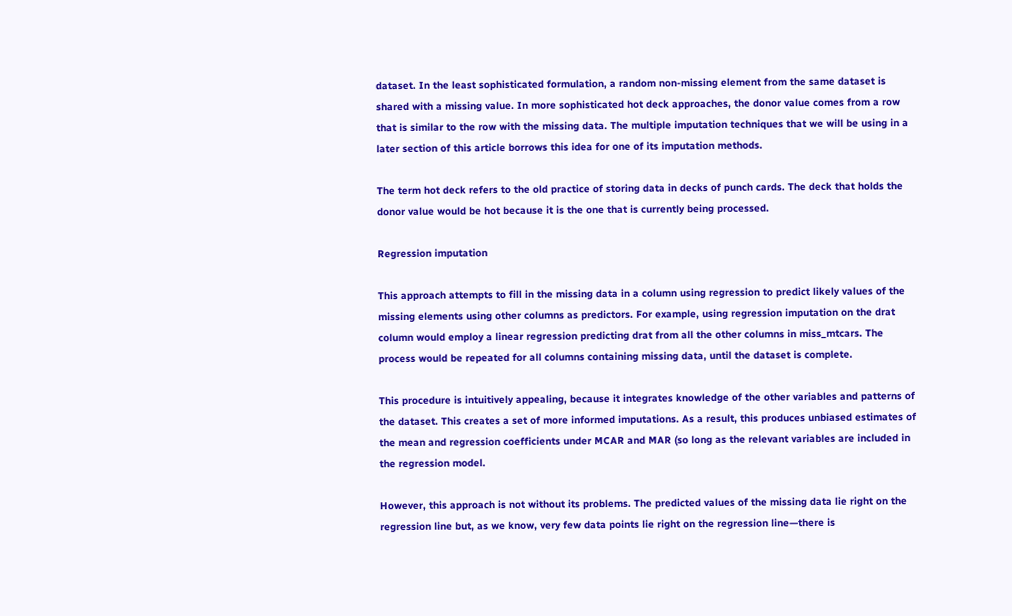dataset. In the least sophisticated formulation, a random non-missing element from the same dataset is shared with a missing value. In more sophisticated hot deck approaches, the donor value comes from a row that is similar to the row with the missing data. The multiple imputation techniques that we will be using in a later section of this article borrows this idea for one of its imputation methods.

The term hot deck refers to the old practice of storing data in decks of punch cards. The deck that holds the donor value would be hot because it is the one that is currently being processed.

Regression imputation

This approach attempts to fill in the missing data in a column using regression to predict likely values of the missing elements using other columns as predictors. For example, using regression imputation on the drat column would employ a linear regression predicting drat from all the other columns in miss_mtcars. The process would be repeated for all columns containing missing data, until the dataset is complete.

This procedure is intuitively appealing, because it integrates knowledge of the other variables and patterns of the dataset. This creates a set of more informed imputations. As a result, this produces unbiased estimates of the mean and regression coefficients under MCAR and MAR (so long as the relevant variables are included in the regression model.

However, this approach is not without its problems. The predicted values of the missing data lie right on the regression line but, as we know, very few data points lie right on the regression line—there is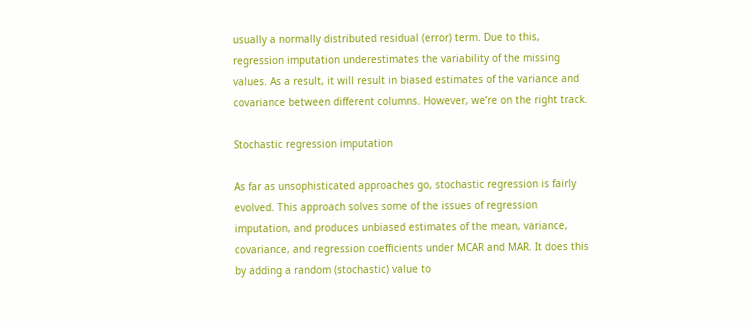usually a normally distributed residual (error) term. Due to this, regression imputation underestimates the variability of the missing values. As a result, it will result in biased estimates of the variance and covariance between different columns. However, we’re on the right track.

Stochastic regression imputation

As far as unsophisticated approaches go, stochastic regression is fairly evolved. This approach solves some of the issues of regression imputation, and produces unbiased estimates of the mean, variance, covariance, and regression coefficients under MCAR and MAR. It does this by adding a random (stochastic) value to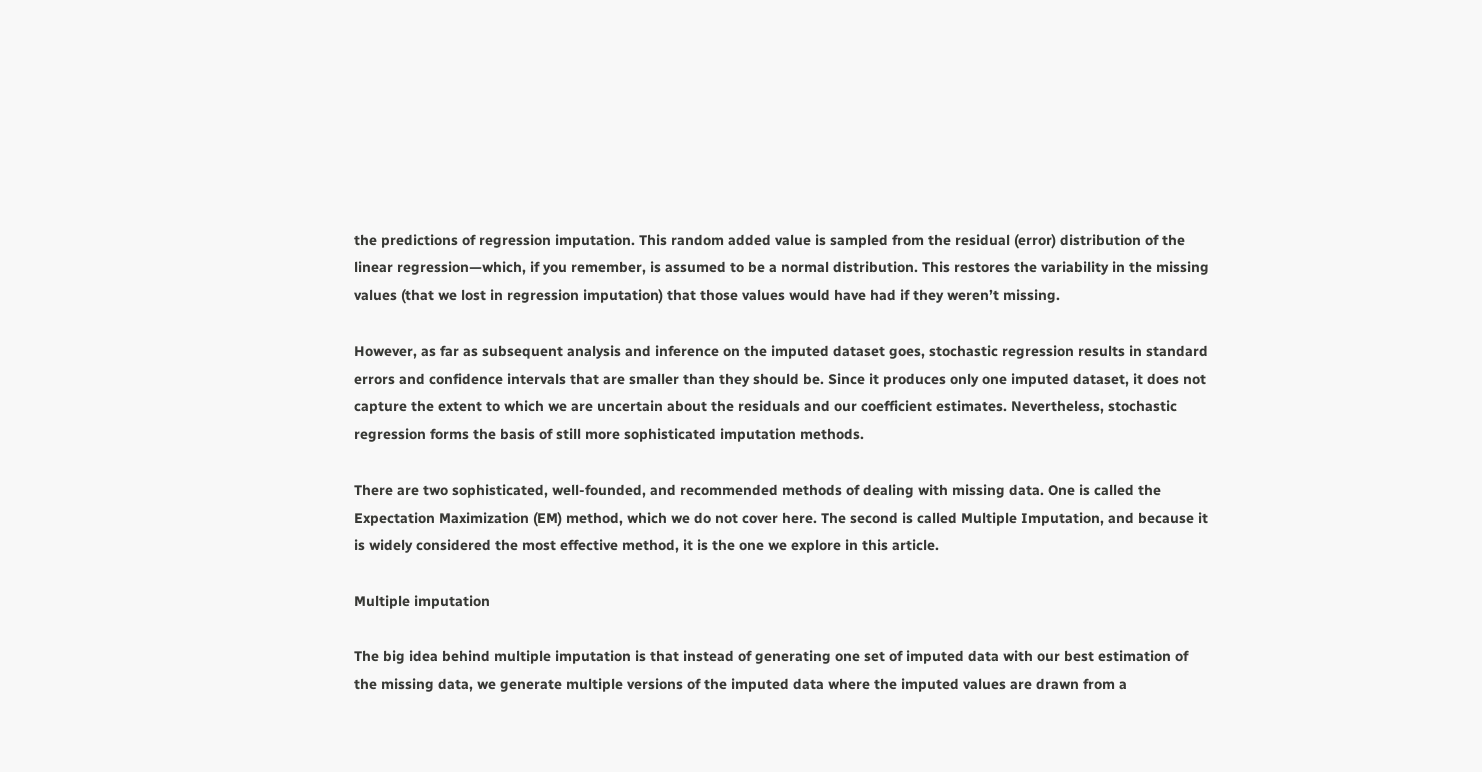the predictions of regression imputation. This random added value is sampled from the residual (error) distribution of the linear regression—which, if you remember, is assumed to be a normal distribution. This restores the variability in the missing values (that we lost in regression imputation) that those values would have had if they weren’t missing.

However, as far as subsequent analysis and inference on the imputed dataset goes, stochastic regression results in standard errors and confidence intervals that are smaller than they should be. Since it produces only one imputed dataset, it does not capture the extent to which we are uncertain about the residuals and our coefficient estimates. Nevertheless, stochastic regression forms the basis of still more sophisticated imputation methods.

There are two sophisticated, well-founded, and recommended methods of dealing with missing data. One is called the Expectation Maximization (EM) method, which we do not cover here. The second is called Multiple Imputation, and because it is widely considered the most effective method, it is the one we explore in this article.

Multiple imputation

The big idea behind multiple imputation is that instead of generating one set of imputed data with our best estimation of the missing data, we generate multiple versions of the imputed data where the imputed values are drawn from a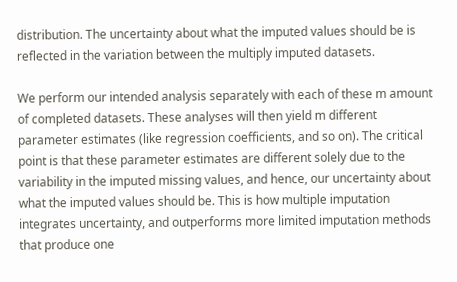distribution. The uncertainty about what the imputed values should be is reflected in the variation between the multiply imputed datasets.

We perform our intended analysis separately with each of these m amount of completed datasets. These analyses will then yield m different parameter estimates (like regression coefficients, and so on). The critical point is that these parameter estimates are different solely due to the variability in the imputed missing values, and hence, our uncertainty about what the imputed values should be. This is how multiple imputation integrates uncertainty, and outperforms more limited imputation methods that produce one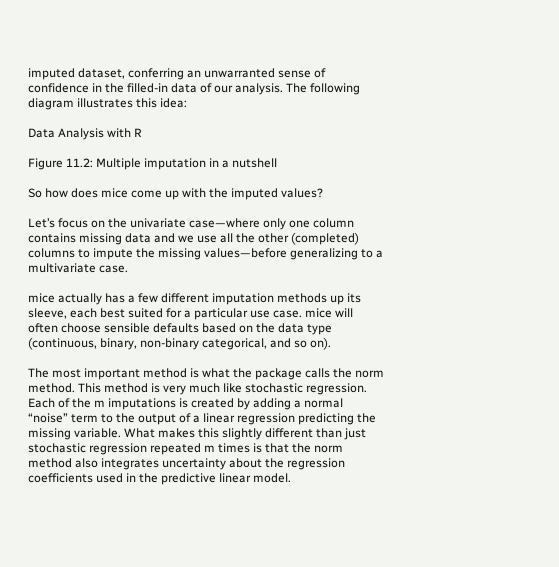imputed dataset, conferring an unwarranted sense of confidence in the filled-in data of our analysis. The following diagram illustrates this idea:

Data Analysis with R

Figure 11.2: Multiple imputation in a nutshell

So how does mice come up with the imputed values?

Let’s focus on the univariate case—where only one column contains missing data and we use all the other (completed) columns to impute the missing values—before generalizing to a multivariate case.

mice actually has a few different imputation methods up its sleeve, each best suited for a particular use case. mice will often choose sensible defaults based on the data type (continuous, binary, non-binary categorical, and so on).

The most important method is what the package calls the norm method. This method is very much like stochastic regression. Each of the m imputations is created by adding a normal “noise” term to the output of a linear regression predicting the missing variable. What makes this slightly different than just stochastic regression repeated m times is that the norm method also integrates uncertainty about the regression coefficients used in the predictive linear model.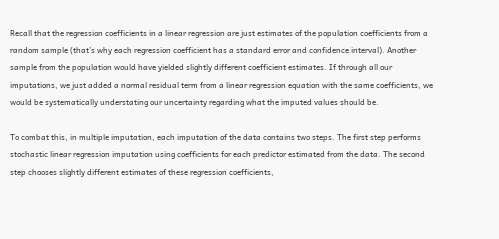Recall that the regression coefficients in a linear regression are just estimates of the population coefficients from a random sample (that’s why each regression coefficient has a standard error and confidence interval). Another sample from the population would have yielded slightly different coefficient estimates. If through all our imputations, we just added a normal residual term from a linear regression equation with the same coefficients, we would be systematically understating our uncertainty regarding what the imputed values should be.

To combat this, in multiple imputation, each imputation of the data contains two steps. The first step performs stochastic linear regression imputation using coefficients for each predictor estimated from the data. The second step chooses slightly different estimates of these regression coefficients,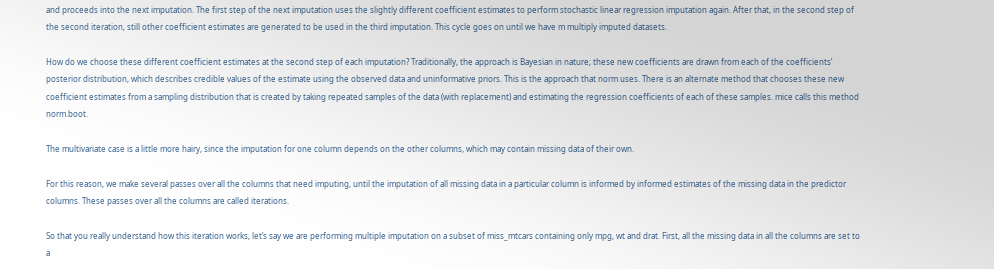and proceeds into the next imputation. The first step of the next imputation uses the slightly different coefficient estimates to perform stochastic linear regression imputation again. After that, in the second step of the second iteration, still other coefficient estimates are generated to be used in the third imputation. This cycle goes on until we have m multiply imputed datasets.

How do we choose these different coefficient estimates at the second step of each imputation? Traditionally, the approach is Bayesian in nature; these new coefficients are drawn from each of the coefficients’ posterior distribution, which describes credible values of the estimate using the observed data and uninformative priors. This is the approach that norm uses. There is an alternate method that chooses these new coefficient estimates from a sampling distribution that is created by taking repeated samples of the data (with replacement) and estimating the regression coefficients of each of these samples. mice calls this method norm.boot.

The multivariate case is a little more hairy, since the imputation for one column depends on the other columns, which may contain missing data of their own.

For this reason, we make several passes over all the columns that need imputing, until the imputation of all missing data in a particular column is informed by informed estimates of the missing data in the predictor columns. These passes over all the columns are called iterations.

So that you really understand how this iteration works, let’s say we are performing multiple imputation on a subset of miss_mtcars containing only mpg, wt and drat. First, all the missing data in all the columns are set to a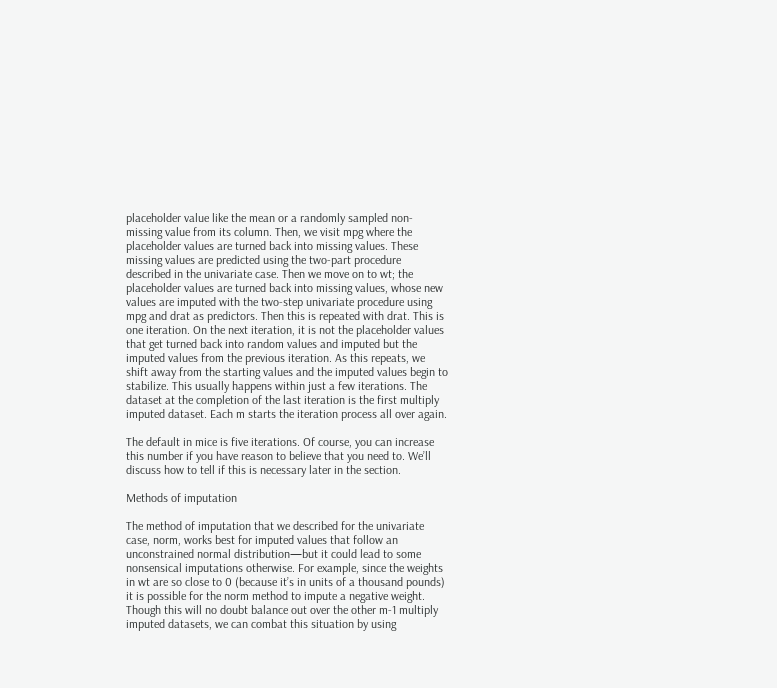placeholder value like the mean or a randomly sampled non-missing value from its column. Then, we visit mpg where the placeholder values are turned back into missing values. These missing values are predicted using the two-part procedure described in the univariate case. Then we move on to wt; the placeholder values are turned back into missing values, whose new values are imputed with the two-step univariate procedure using mpg and drat as predictors. Then this is repeated with drat. This is one iteration. On the next iteration, it is not the placeholder values that get turned back into random values and imputed but the imputed values from the previous iteration. As this repeats, we shift away from the starting values and the imputed values begin to stabilize. This usually happens within just a few iterations. The dataset at the completion of the last iteration is the first multiply imputed dataset. Each m starts the iteration process all over again.

The default in mice is five iterations. Of course, you can increase this number if you have reason to believe that you need to. We’ll discuss how to tell if this is necessary later in the section.

Methods of imputation

The method of imputation that we described for the univariate case, norm, works best for imputed values that follow an unconstrained normal distribution—but it could lead to some nonsensical imputations otherwise. For example, since the weights in wt are so close to 0 (because it’s in units of a thousand pounds) it is possible for the norm method to impute a negative weight. Though this will no doubt balance out over the other m-1 multiply imputed datasets, we can combat this situation by using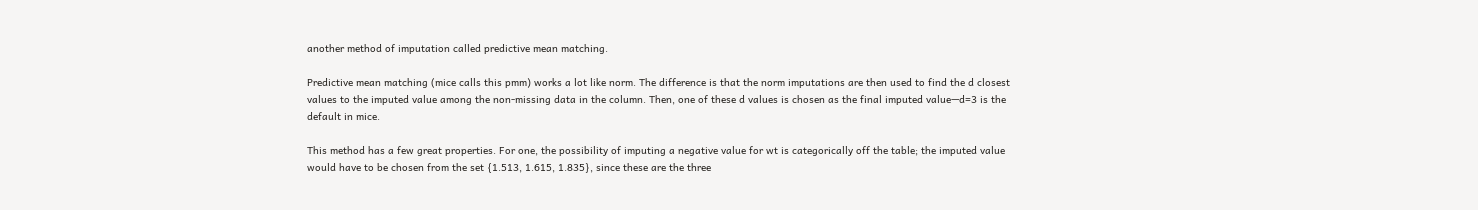another method of imputation called predictive mean matching.

Predictive mean matching (mice calls this pmm) works a lot like norm. The difference is that the norm imputations are then used to find the d closest values to the imputed value among the non-missing data in the column. Then, one of these d values is chosen as the final imputed value—d=3 is the default in mice.

This method has a few great properties. For one, the possibility of imputing a negative value for wt is categorically off the table; the imputed value would have to be chosen from the set {1.513, 1.615, 1.835}, since these are the three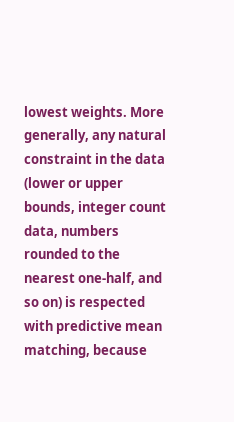lowest weights. More generally, any natural constraint in the data (lower or upper bounds, integer count data, numbers rounded to the nearest one-half, and so on) is respected with predictive mean matching, because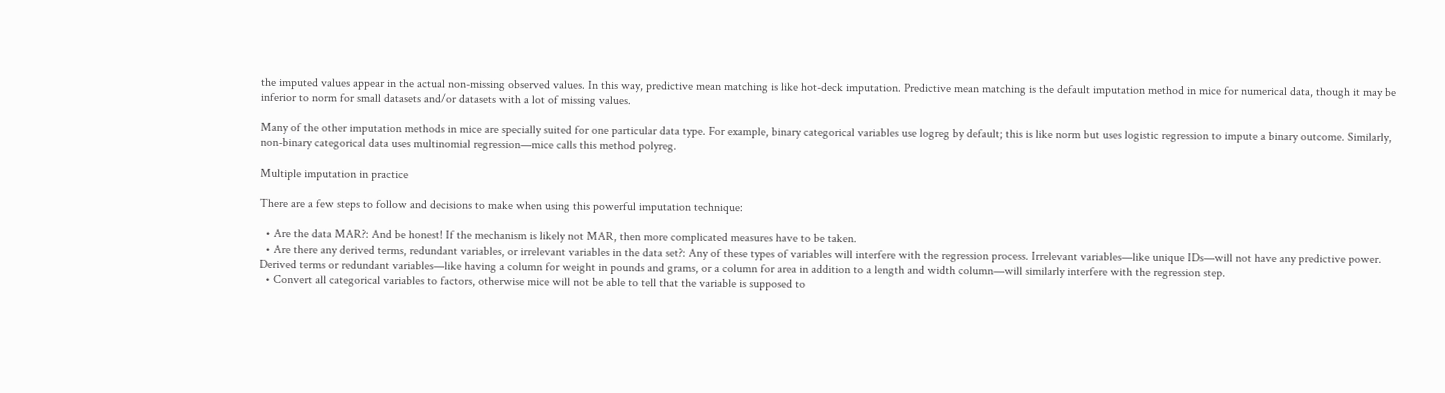the imputed values appear in the actual non-missing observed values. In this way, predictive mean matching is like hot-deck imputation. Predictive mean matching is the default imputation method in mice for numerical data, though it may be inferior to norm for small datasets and/or datasets with a lot of missing values.

Many of the other imputation methods in mice are specially suited for one particular data type. For example, binary categorical variables use logreg by default; this is like norm but uses logistic regression to impute a binary outcome. Similarly, non-binary categorical data uses multinomial regression—mice calls this method polyreg.

Multiple imputation in practice

There are a few steps to follow and decisions to make when using this powerful imputation technique:

  • Are the data MAR?: And be honest! If the mechanism is likely not MAR, then more complicated measures have to be taken.
  • Are there any derived terms, redundant variables, or irrelevant variables in the data set?: Any of these types of variables will interfere with the regression process. Irrelevant variables—like unique IDs—will not have any predictive power. Derived terms or redundant variables—like having a column for weight in pounds and grams, or a column for area in addition to a length and width column—will similarly interfere with the regression step.
  • Convert all categorical variables to factors, otherwise mice will not be able to tell that the variable is supposed to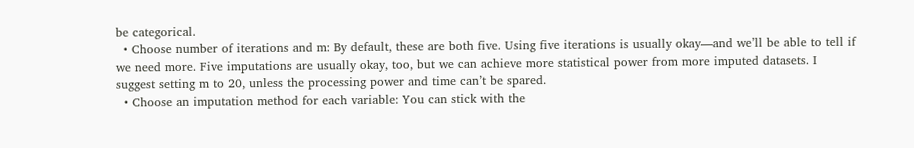be categorical.
  • Choose number of iterations and m: By default, these are both five. Using five iterations is usually okay—and we’ll be able to tell if we need more. Five imputations are usually okay, too, but we can achieve more statistical power from more imputed datasets. I suggest setting m to 20, unless the processing power and time can’t be spared.
  • Choose an imputation method for each variable: You can stick with the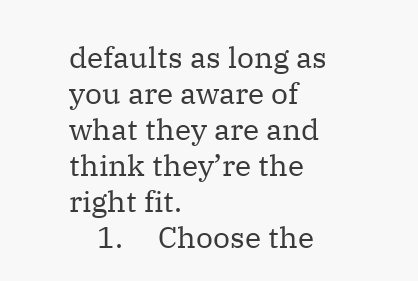defaults as long as you are aware of what they are and think they’re the right fit.
    1.     Choose the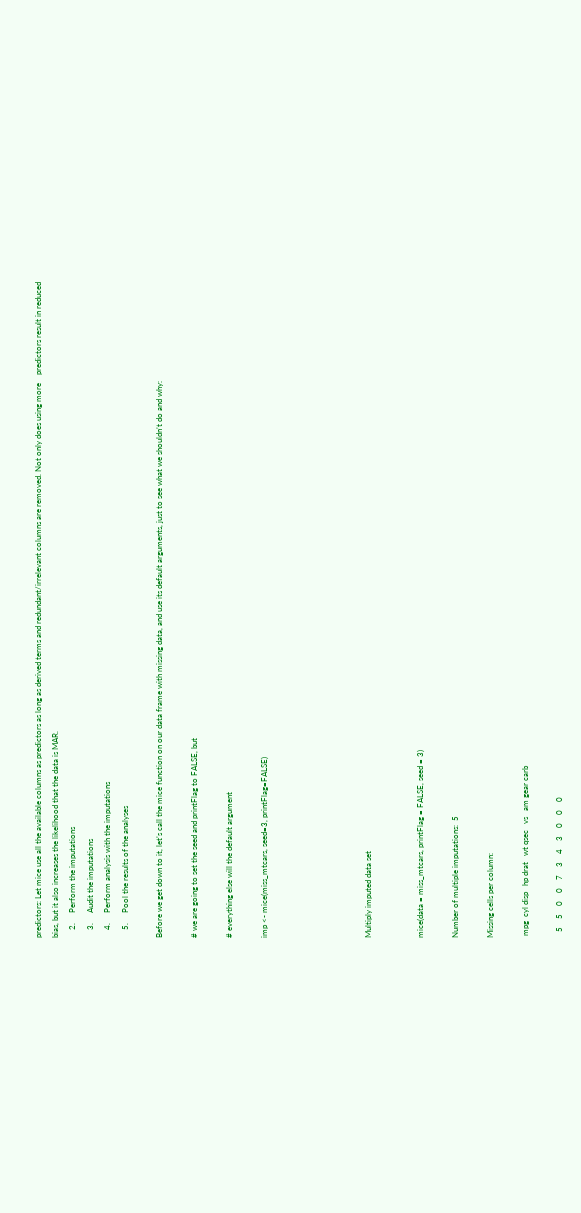predictors: Let mice use all the available columns as predictors as long as derived terms and redundant/irrelevant columns are removed. Not only does using more    predictors result in reduced bias, but it also increases the likelihood that the data is MAR.
    2.     Perform the imputations
    3.     Audit the imputations
    4.     Perform analysis with the imputations
    5.     Pool the results of the analyses

Before we get down to it, let’s call the mice function on our data frame with missing data, and use its default arguments, just to see what we shouldn’t do and why:

# we are going to set the seed and printFlag to FALSE, but

# everything else will the default argument

imp <- mice(miss_mtcars, seed=3, printFlag=FALSE)





Multiply imputed data set


mice(data = miss_mtcars, printFlag = FALSE, seed = 3)

Number of multiple imputations:  5

Missing cells per column:

 mpg  cyl disp   hp drat   wt qsec   vs   am gear carb

   5    5    0    0    7    3    4    3    0    0    0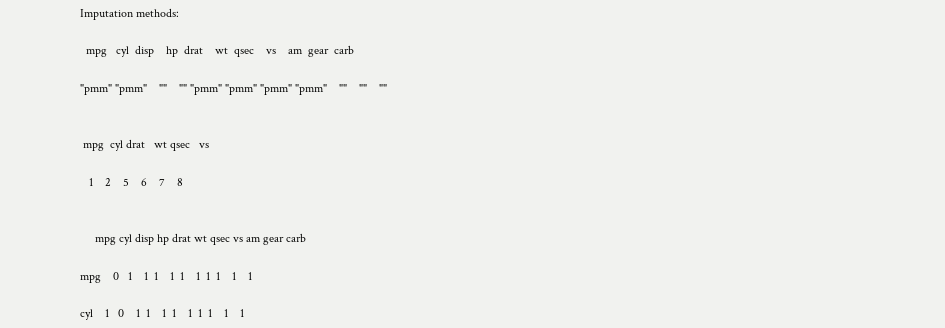Imputation methods:

  mpg   cyl  disp    hp  drat    wt  qsec    vs    am  gear  carb

"pmm" "pmm"    ""    "" "pmm" "pmm" "pmm" "pmm"    ""    ""    ""


 mpg  cyl drat   wt qsec   vs

   1    2    5    6    7    8


     mpg cyl disp hp drat wt qsec vs am gear carb

mpg    0   1    1  1    1  1    1  1  1    1    1

cyl    1   0    1  1    1  1    1  1  1    1    1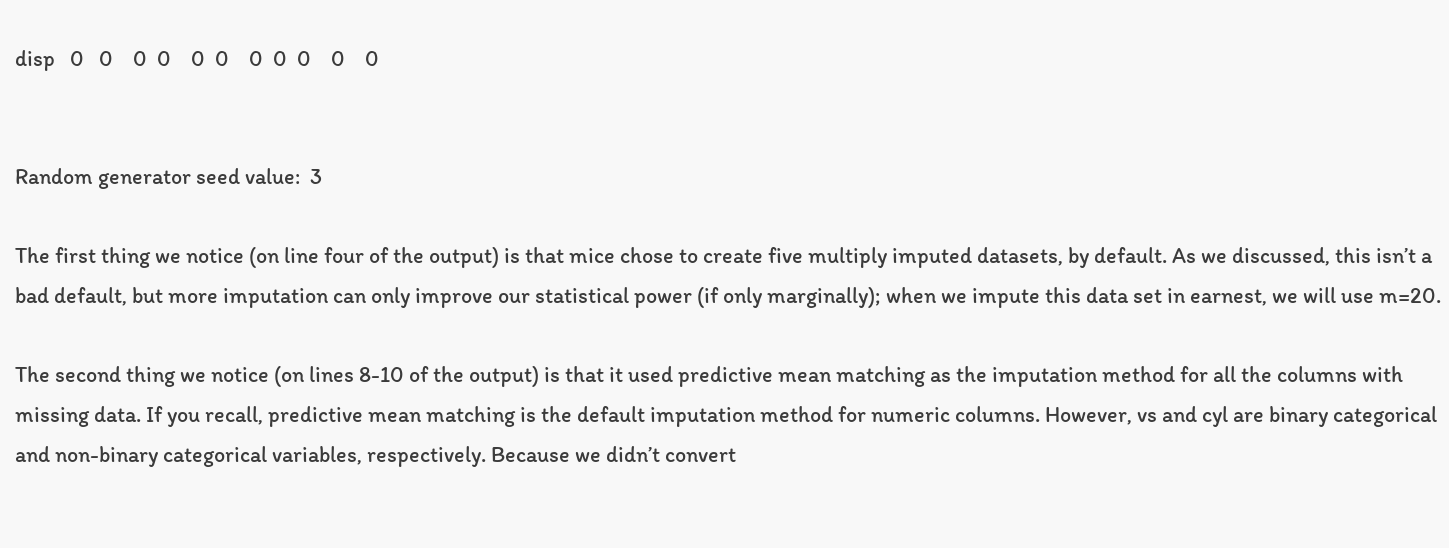disp   0   0    0  0    0  0    0  0  0    0    0


Random generator seed value:  3

The first thing we notice (on line four of the output) is that mice chose to create five multiply imputed datasets, by default. As we discussed, this isn’t a bad default, but more imputation can only improve our statistical power (if only marginally); when we impute this data set in earnest, we will use m=20.

The second thing we notice (on lines 8-10 of the output) is that it used predictive mean matching as the imputation method for all the columns with missing data. If you recall, predictive mean matching is the default imputation method for numeric columns. However, vs and cyl are binary categorical and non-binary categorical variables, respectively. Because we didn’t convert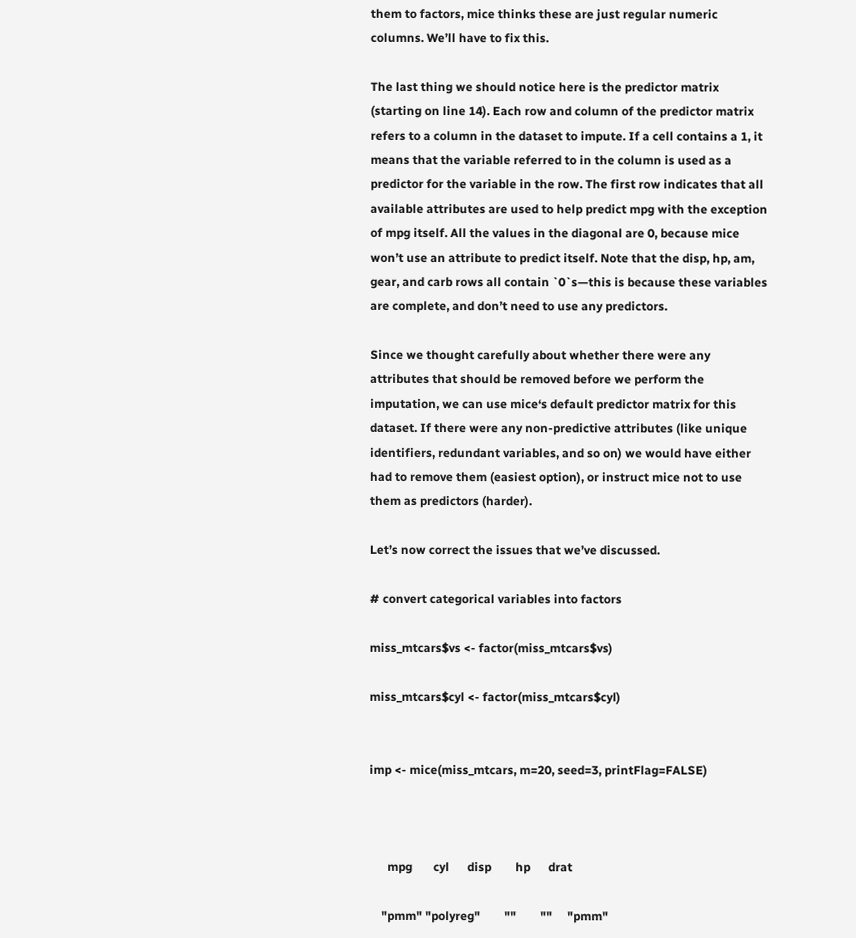them to factors, mice thinks these are just regular numeric columns. We’ll have to fix this.

The last thing we should notice here is the predictor matrix (starting on line 14). Each row and column of the predictor matrix refers to a column in the dataset to impute. If a cell contains a 1, it means that the variable referred to in the column is used as a predictor for the variable in the row. The first row indicates that all available attributes are used to help predict mpg with the exception of mpg itself. All the values in the diagonal are 0, because mice won’t use an attribute to predict itself. Note that the disp, hp, am, gear, and carb rows all contain `0`s—this is because these variables are complete, and don’t need to use any predictors.

Since we thought carefully about whether there were any attributes that should be removed before we perform the imputation, we can use mice‘s default predictor matrix for this dataset. If there were any non-predictive attributes (like unique identifiers, redundant variables, and so on) we would have either had to remove them (easiest option), or instruct mice not to use them as predictors (harder).

Let’s now correct the issues that we’ve discussed.

# convert categorical variables into factors

miss_mtcars$vs <- factor(miss_mtcars$vs)

miss_mtcars$cyl <- factor(miss_mtcars$cyl)


imp <- mice(miss_mtcars, m=20, seed=3, printFlag=FALSE)



      mpg       cyl      disp        hp      drat

    "pmm" "polyreg"        ""        ""     "pmm"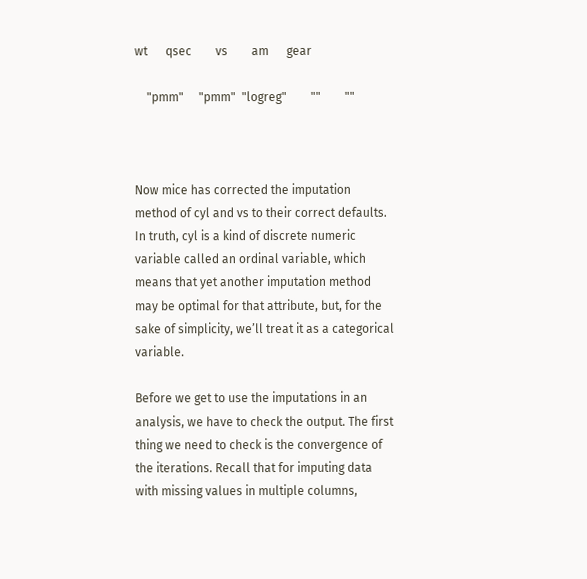wt      qsec        vs        am      gear

    "pmm"     "pmm"  "logreg"        ""        ""



Now mice has corrected the imputation method of cyl and vs to their correct defaults. In truth, cyl is a kind of discrete numeric variable called an ordinal variable, which means that yet another imputation method may be optimal for that attribute, but, for the sake of simplicity, we’ll treat it as a categorical variable.

Before we get to use the imputations in an analysis, we have to check the output. The first thing we need to check is the convergence of the iterations. Recall that for imputing data with missing values in multiple columns,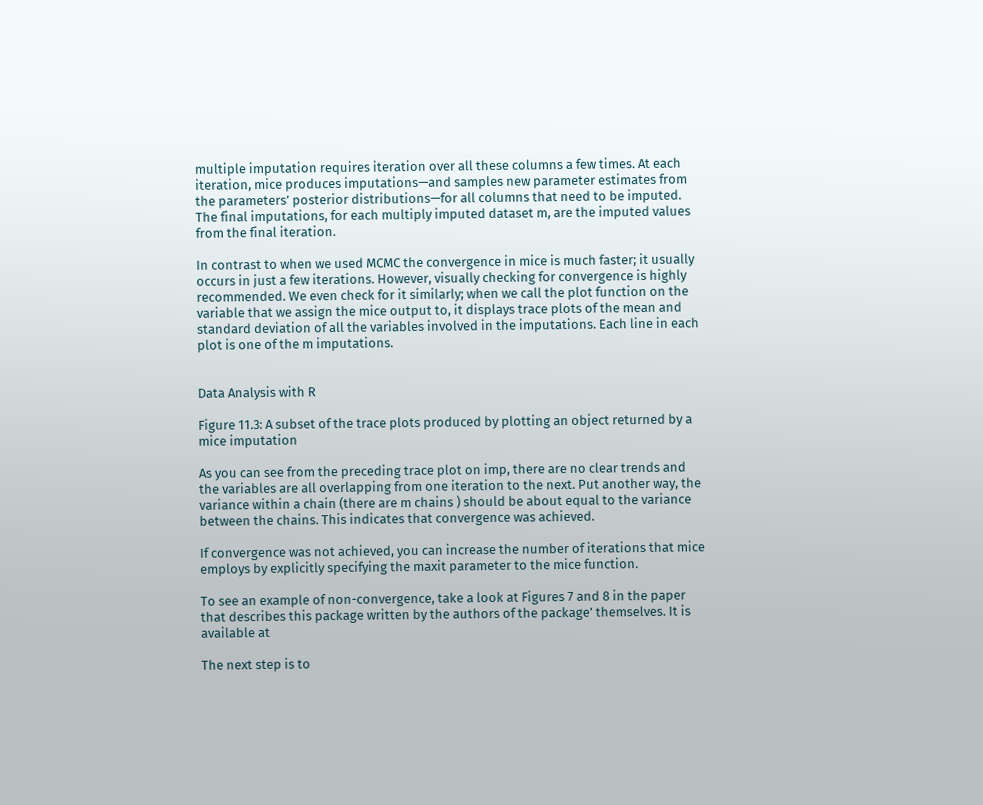multiple imputation requires iteration over all these columns a few times. At each iteration, mice produces imputations—and samples new parameter estimates from the parameters’ posterior distributions—for all columns that need to be imputed. The final imputations, for each multiply imputed dataset m, are the imputed values from the final iteration.

In contrast to when we used MCMC the convergence in mice is much faster; it usually occurs in just a few iterations. However, visually checking for convergence is highly recommended. We even check for it similarly; when we call the plot function on the variable that we assign the mice output to, it displays trace plots of the mean and standard deviation of all the variables involved in the imputations. Each line in each plot is one of the m imputations.


Data Analysis with R

Figure 11.3: A subset of the trace plots produced by plotting an object returned by a mice imputation

As you can see from the preceding trace plot on imp, there are no clear trends and the variables are all overlapping from one iteration to the next. Put another way, the variance within a chain (there are m chains ) should be about equal to the variance between the chains. This indicates that convergence was achieved.

If convergence was not achieved, you can increase the number of iterations that mice employs by explicitly specifying the maxit parameter to the mice function.

To see an example of non-convergence, take a look at Figures 7 and 8 in the paper that describes this package written by the authors of the package’ themselves. It is available at

The next step is to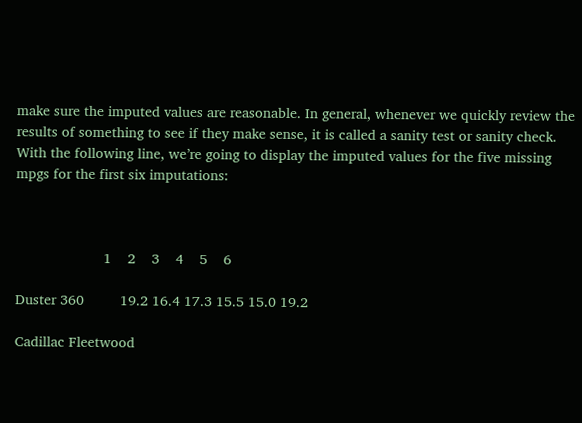make sure the imputed values are reasonable. In general, whenever we quickly review the results of something to see if they make sense, it is called a sanity test or sanity check. With the following line, we’re going to display the imputed values for the five missing mpgs for the first six imputations:



                      1    2    3    4    5    6

Duster 360         19.2 16.4 17.3 15.5 15.0 19.2

Cadillac Fleetwood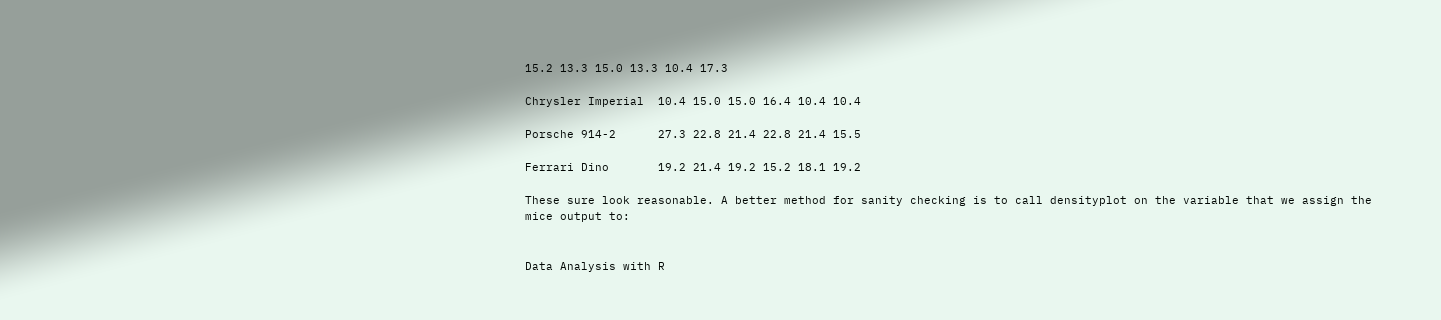15.2 13.3 15.0 13.3 10.4 17.3

Chrysler Imperial  10.4 15.0 15.0 16.4 10.4 10.4

Porsche 914-2      27.3 22.8 21.4 22.8 21.4 15.5

Ferrari Dino       19.2 21.4 19.2 15.2 18.1 19.2

These sure look reasonable. A better method for sanity checking is to call densityplot on the variable that we assign the mice output to:


Data Analysis with R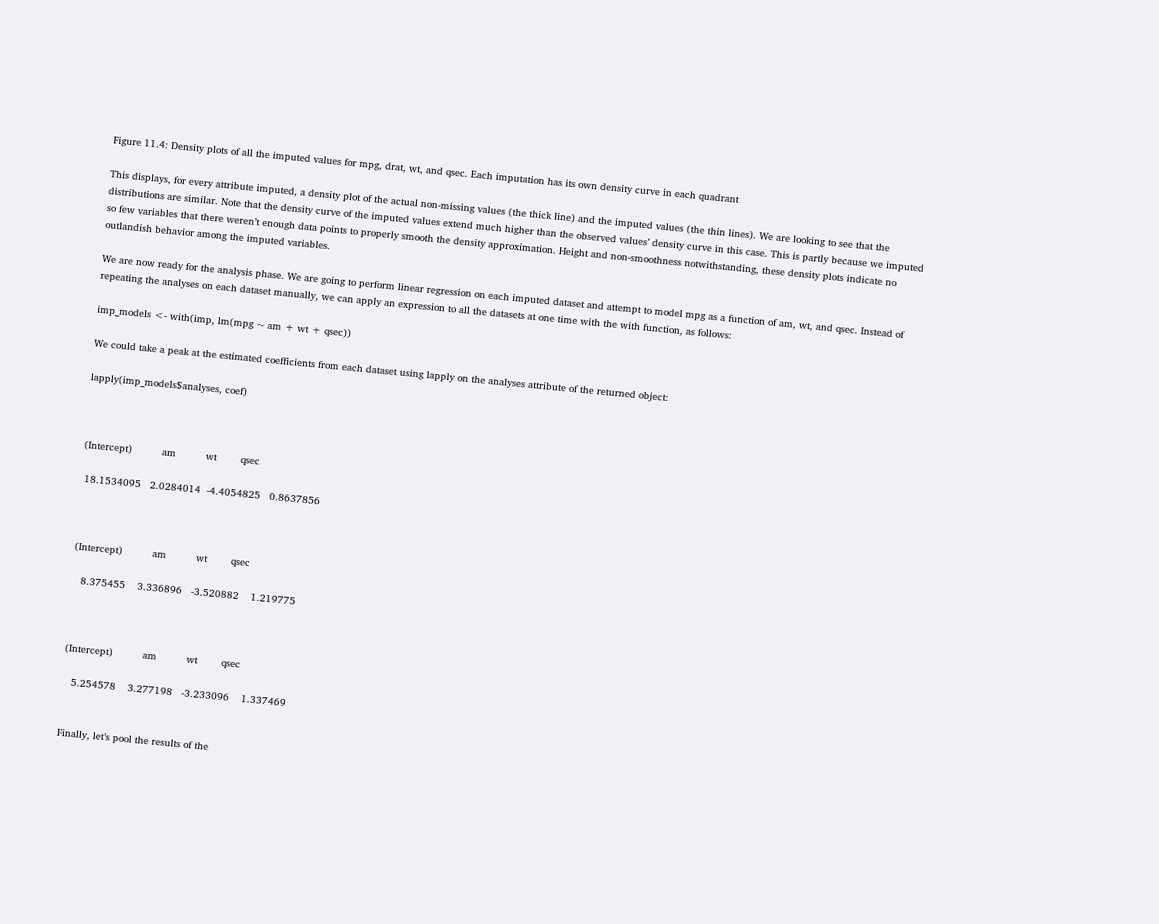Figure 11.4: Density plots of all the imputed values for mpg, drat, wt, and qsec. Each imputation has its own density curve in each quadrant

This displays, for every attribute imputed, a density plot of the actual non-missing values (the thick line) and the imputed values (the thin lines). We are looking to see that the distributions are similar. Note that the density curve of the imputed values extend much higher than the observed values’ density curve in this case. This is partly because we imputed so few variables that there weren’t enough data points to properly smooth the density approximation. Height and non-smoothness notwithstanding, these density plots indicate no outlandish behavior among the imputed variables.

We are now ready for the analysis phase. We are going to perform linear regression on each imputed dataset and attempt to model mpg as a function of am, wt, and qsec. Instead of repeating the analyses on each dataset manually, we can apply an expression to all the datasets at one time with the with function, as follows:

imp_models <- with(imp, lm(mpg ~ am + wt + qsec))

We could take a peak at the estimated coefficients from each dataset using lapply on the analyses attribute of the returned object:

lapply(imp_models$analyses, coef)



(Intercept)          am          wt        qsec

 18.1534095   2.0284014  -4.4054825   0.8637856



(Intercept)          am          wt        qsec

   8.375455    3.336896   -3.520882    1.219775



(Intercept)          am          wt        qsec

   5.254578    3.277198   -3.233096    1.337469


Finally, let’s pool the results of the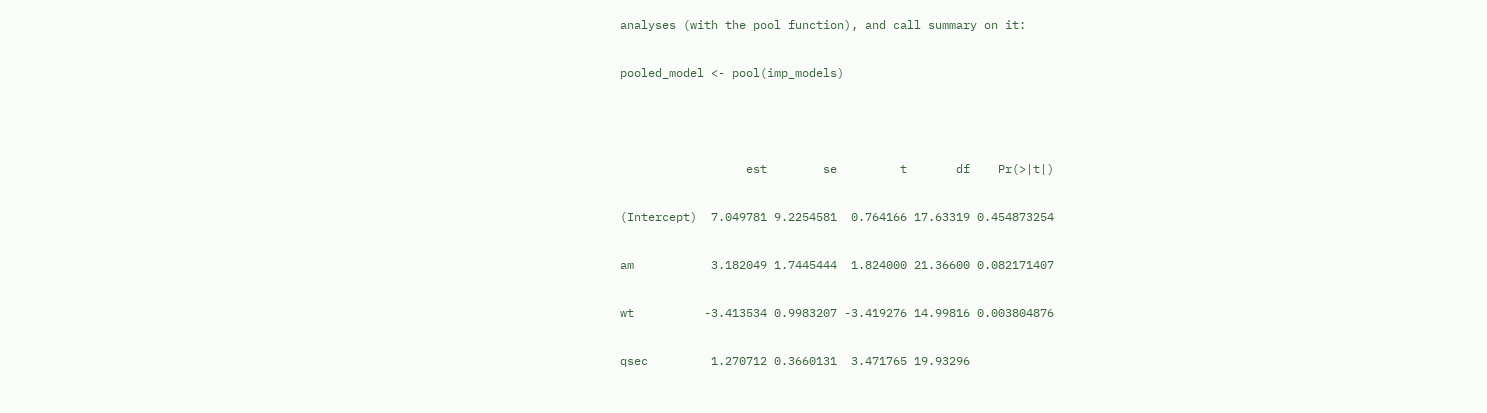analyses (with the pool function), and call summary on it:

pooled_model <- pool(imp_models)



                  est        se         t       df    Pr(>|t|)

(Intercept)  7.049781 9.2254581  0.764166 17.63319 0.454873254

am           3.182049 1.7445444  1.824000 21.36600 0.082171407

wt          -3.413534 0.9983207 -3.419276 14.99816 0.003804876

qsec         1.270712 0.3660131  3.471765 19.93296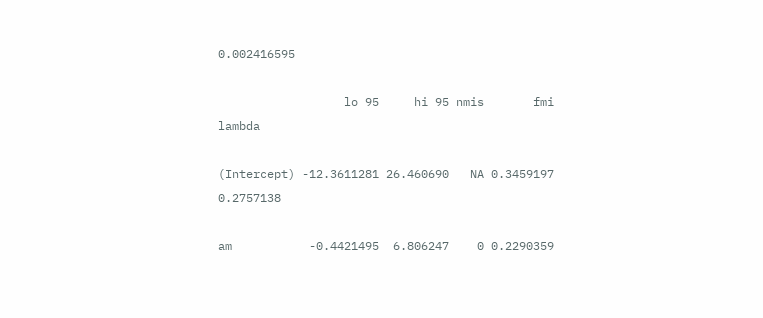0.002416595

                  lo 95     hi 95 nmis       fmi    lambda

(Intercept) -12.3611281 26.460690   NA 0.3459197 0.2757138

am           -0.4421495  6.806247    0 0.2290359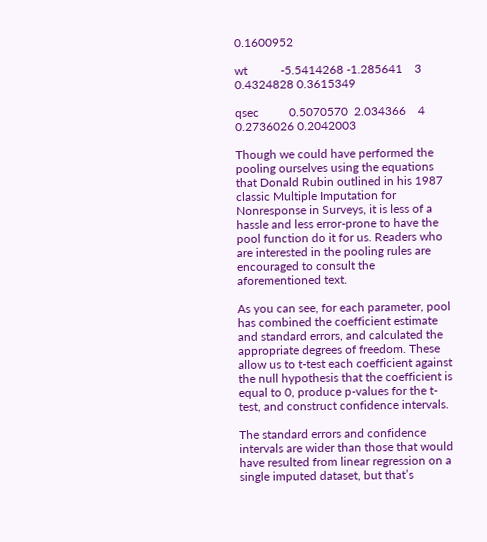0.1600952

wt           -5.5414268 -1.285641    3 0.4324828 0.3615349

qsec          0.5070570  2.034366    4 0.2736026 0.2042003

Though we could have performed the pooling ourselves using the equations that Donald Rubin outlined in his 1987 classic Multiple Imputation for Nonresponse in Surveys, it is less of a hassle and less error-prone to have the pool function do it for us. Readers who are interested in the pooling rules are encouraged to consult the aforementioned text.

As you can see, for each parameter, pool has combined the coefficient estimate and standard errors, and calculated the appropriate degrees of freedom. These allow us to t-test each coefficient against the null hypothesis that the coefficient is equal to 0, produce p-values for the t-test, and construct confidence intervals.

The standard errors and confidence intervals are wider than those that would have resulted from linear regression on a single imputed dataset, but that’s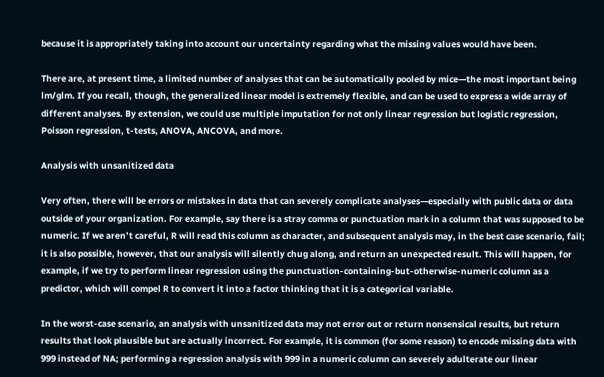because it is appropriately taking into account our uncertainty regarding what the missing values would have been.

There are, at present time, a limited number of analyses that can be automatically pooled by mice—the most important being lm/glm. If you recall, though, the generalized linear model is extremely flexible, and can be used to express a wide array of different analyses. By extension, we could use multiple imputation for not only linear regression but logistic regression, Poisson regression, t-tests, ANOVA, ANCOVA, and more.

Analysis with unsanitized data

Very often, there will be errors or mistakes in data that can severely complicate analyses—especially with public data or data outside of your organization. For example, say there is a stray comma or punctuation mark in a column that was supposed to be numeric. If we aren’t careful, R will read this column as character, and subsequent analysis may, in the best case scenario, fail; it is also possible, however, that our analysis will silently chug along, and return an unexpected result. This will happen, for example, if we try to perform linear regression using the punctuation-containing-but-otherwise-numeric column as a predictor, which will compel R to convert it into a factor thinking that it is a categorical variable.

In the worst-case scenario, an analysis with unsanitized data may not error out or return nonsensical results, but return results that look plausible but are actually incorrect. For example, it is common (for some reason) to encode missing data with 999 instead of NA; performing a regression analysis with 999 in a numeric column can severely adulterate our linear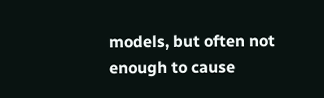models, but often not enough to cause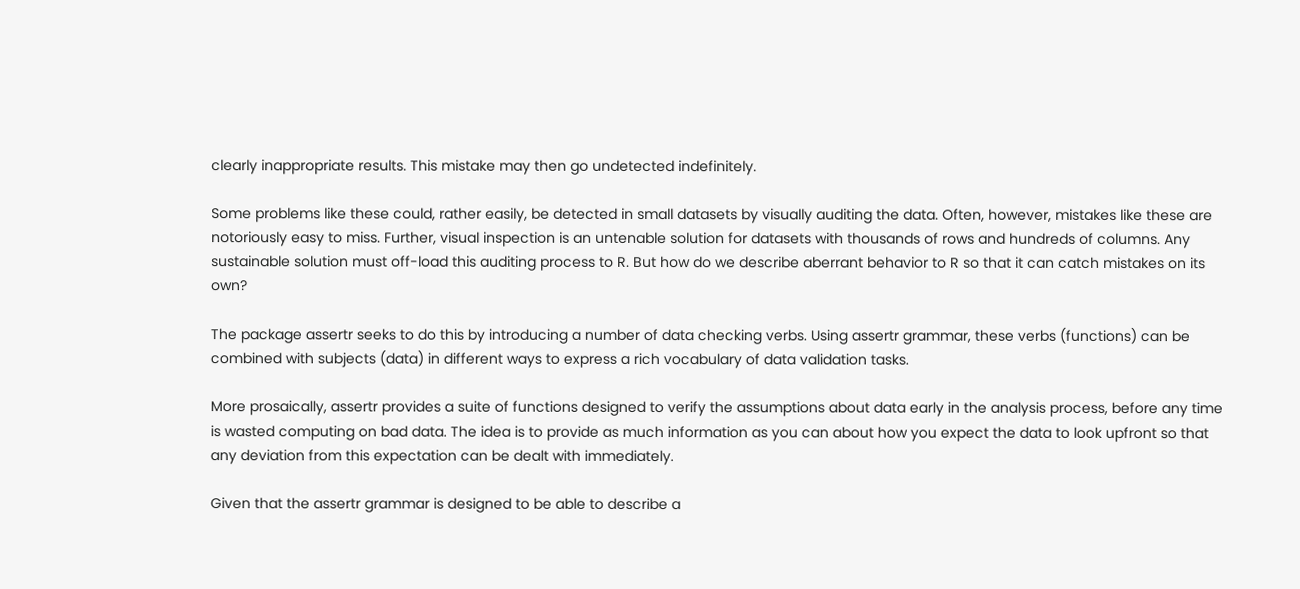clearly inappropriate results. This mistake may then go undetected indefinitely.

Some problems like these could, rather easily, be detected in small datasets by visually auditing the data. Often, however, mistakes like these are notoriously easy to miss. Further, visual inspection is an untenable solution for datasets with thousands of rows and hundreds of columns. Any sustainable solution must off-load this auditing process to R. But how do we describe aberrant behavior to R so that it can catch mistakes on its own?

The package assertr seeks to do this by introducing a number of data checking verbs. Using assertr grammar, these verbs (functions) can be combined with subjects (data) in different ways to express a rich vocabulary of data validation tasks.

More prosaically, assertr provides a suite of functions designed to verify the assumptions about data early in the analysis process, before any time is wasted computing on bad data. The idea is to provide as much information as you can about how you expect the data to look upfront so that any deviation from this expectation can be dealt with immediately.

Given that the assertr grammar is designed to be able to describe a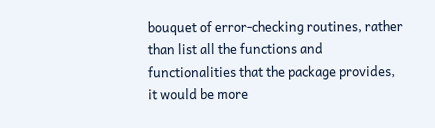bouquet of error-checking routines, rather than list all the functions and functionalities that the package provides, it would be more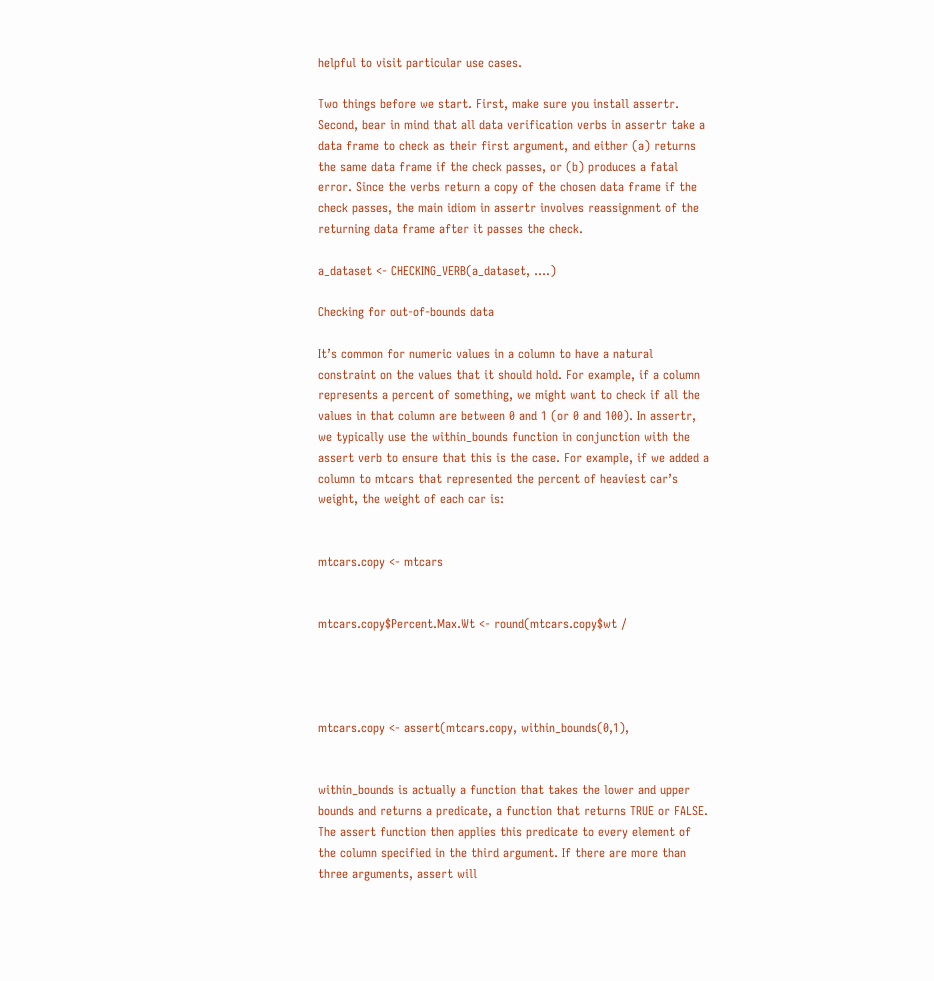helpful to visit particular use cases.

Two things before we start. First, make sure you install assertr. Second, bear in mind that all data verification verbs in assertr take a data frame to check as their first argument, and either (a) returns the same data frame if the check passes, or (b) produces a fatal error. Since the verbs return a copy of the chosen data frame if the check passes, the main idiom in assertr involves reassignment of the returning data frame after it passes the check.

a_dataset <- CHECKING_VERB(a_dataset, ....)

Checking for out-of-bounds data

It’s common for numeric values in a column to have a natural constraint on the values that it should hold. For example, if a column represents a percent of something, we might want to check if all the values in that column are between 0 and 1 (or 0 and 100). In assertr, we typically use the within_bounds function in conjunction with the assert verb to ensure that this is the case. For example, if we added a column to mtcars that represented the percent of heaviest car’s weight, the weight of each car is:


mtcars.copy <- mtcars


mtcars.copy$Percent.Max.Wt <- round(mtcars.copy$wt /




mtcars.copy <- assert(mtcars.copy, within_bounds(0,1),


within_bounds is actually a function that takes the lower and upper bounds and returns a predicate, a function that returns TRUE or FALSE. The assert function then applies this predicate to every element of the column specified in the third argument. If there are more than three arguments, assert will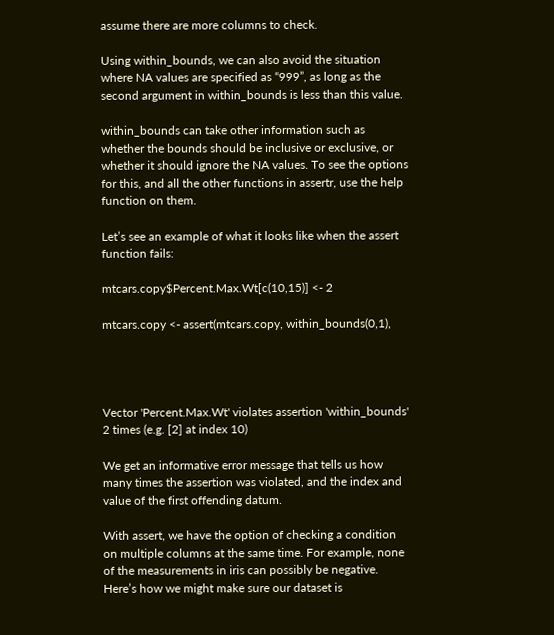assume there are more columns to check.

Using within_bounds, we can also avoid the situation where NA values are specified as “999”, as long as the second argument in within_bounds is less than this value.

within_bounds can take other information such as whether the bounds should be inclusive or exclusive, or whether it should ignore the NA values. To see the options for this, and all the other functions in assertr, use the help function on them.

Let’s see an example of what it looks like when the assert function fails:

mtcars.copy$Percent.Max.Wt[c(10,15)] <- 2

mtcars.copy <- assert(mtcars.copy, within_bounds(0,1),




Vector 'Percent.Max.Wt' violates assertion 'within_bounds' 2 times (e.g. [2] at index 10)

We get an informative error message that tells us how many times the assertion was violated, and the index and value of the first offending datum.

With assert, we have the option of checking a condition on multiple columns at the same time. For example, none of the measurements in iris can possibly be negative. Here’s how we might make sure our dataset is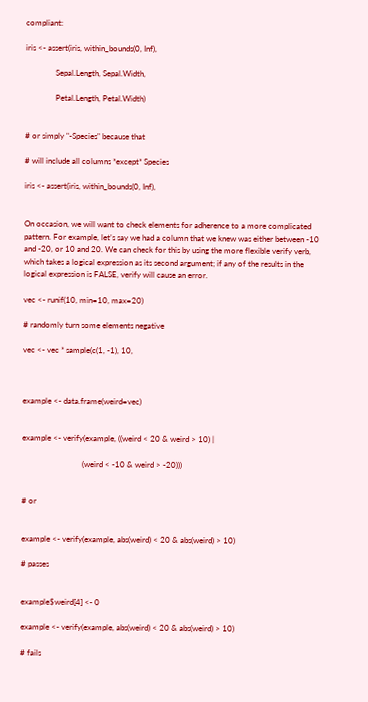compliant:

iris <- assert(iris, within_bounds(0, Inf),

               Sepal.Length, Sepal.Width,

               Petal.Length, Petal.Width)


# or simply "-Species" because that

# will include all columns *except* Species

iris <- assert(iris, within_bounds(0, Inf),


On occasion, we will want to check elements for adherence to a more complicated pattern. For example, let’s say we had a column that we knew was either between -10 and -20, or 10 and 20. We can check for this by using the more flexible verify verb, which takes a logical expression as its second argument; if any of the results in the logical expression is FALSE, verify will cause an error.

vec <- runif(10, min=10, max=20)

# randomly turn some elements negative

vec <- vec * sample(c(1, -1), 10,



example <- data.frame(weird=vec)


example <- verify(example, ((weird < 20 & weird > 10) |

                              (weird < -10 & weird > -20)))


# or


example <- verify(example, abs(weird) < 20 & abs(weird) > 10)

# passes


example$weird[4] <- 0

example <- verify(example, abs(weird) < 20 & abs(weird) > 10)

# fails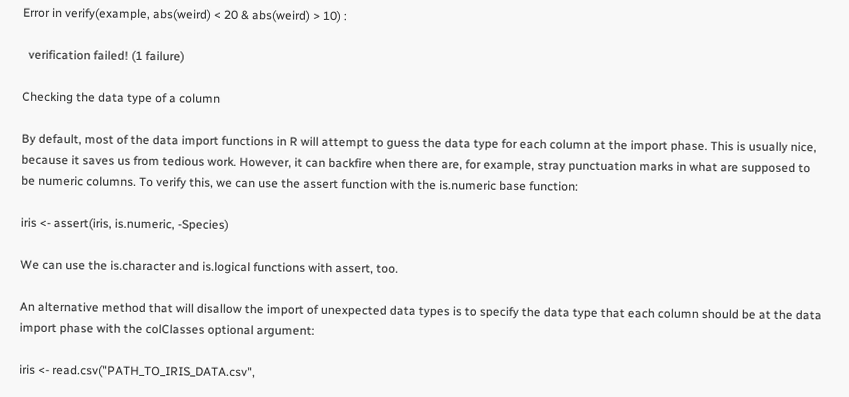Error in verify(example, abs(weird) < 20 & abs(weird) > 10) :

  verification failed! (1 failure)

Checking the data type of a column

By default, most of the data import functions in R will attempt to guess the data type for each column at the import phase. This is usually nice, because it saves us from tedious work. However, it can backfire when there are, for example, stray punctuation marks in what are supposed to be numeric columns. To verify this, we can use the assert function with the is.numeric base function:

iris <- assert(iris, is.numeric, -Species)

We can use the is.character and is.logical functions with assert, too.

An alternative method that will disallow the import of unexpected data types is to specify the data type that each column should be at the data import phase with the colClasses optional argument:

iris <- read.csv("PATH_TO_IRIS_DATA.csv",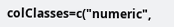colClasses=c("numeric",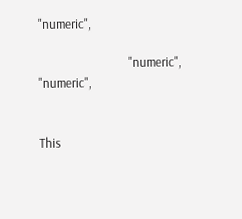"numeric",

                              "numeric", "numeric",


This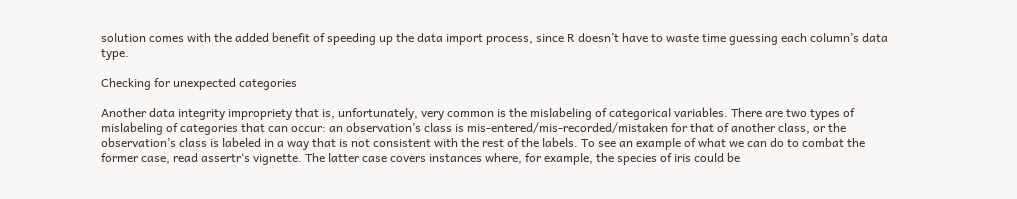solution comes with the added benefit of speeding up the data import process, since R doesn’t have to waste time guessing each column’s data type.

Checking for unexpected categories

Another data integrity impropriety that is, unfortunately, very common is the mislabeling of categorical variables. There are two types of mislabeling of categories that can occur: an observation’s class is mis-entered/mis-recorded/mistaken for that of another class, or the observation’s class is labeled in a way that is not consistent with the rest of the labels. To see an example of what we can do to combat the former case, read assertr‘s vignette. The latter case covers instances where, for example, the species of iris could be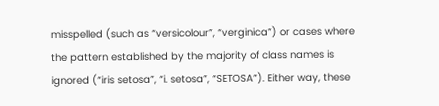misspelled (such as “versicolour”, “verginica”) or cases where the pattern established by the majority of class names is ignored (“iris setosa”, “i. setosa”, “SETOSA”). Either way, these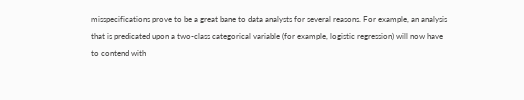misspecifications prove to be a great bane to data analysts for several reasons. For example, an analysis that is predicated upon a two-class categorical variable (for example, logistic regression) will now have to contend with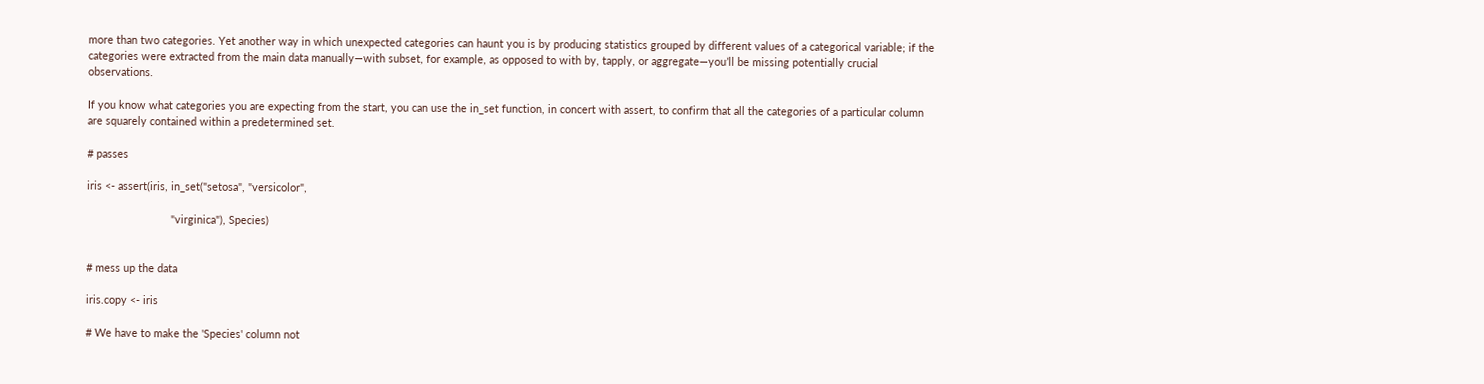more than two categories. Yet another way in which unexpected categories can haunt you is by producing statistics grouped by different values of a categorical variable; if the categories were extracted from the main data manually—with subset, for example, as opposed to with by, tapply, or aggregate—you’ll be missing potentially crucial observations.

If you know what categories you are expecting from the start, you can use the in_set function, in concert with assert, to confirm that all the categories of a particular column are squarely contained within a predetermined set.

# passes

iris <- assert(iris, in_set("setosa", "versicolor",

                            "virginica"), Species)


# mess up the data

iris.copy <- iris

# We have to make the 'Species' column not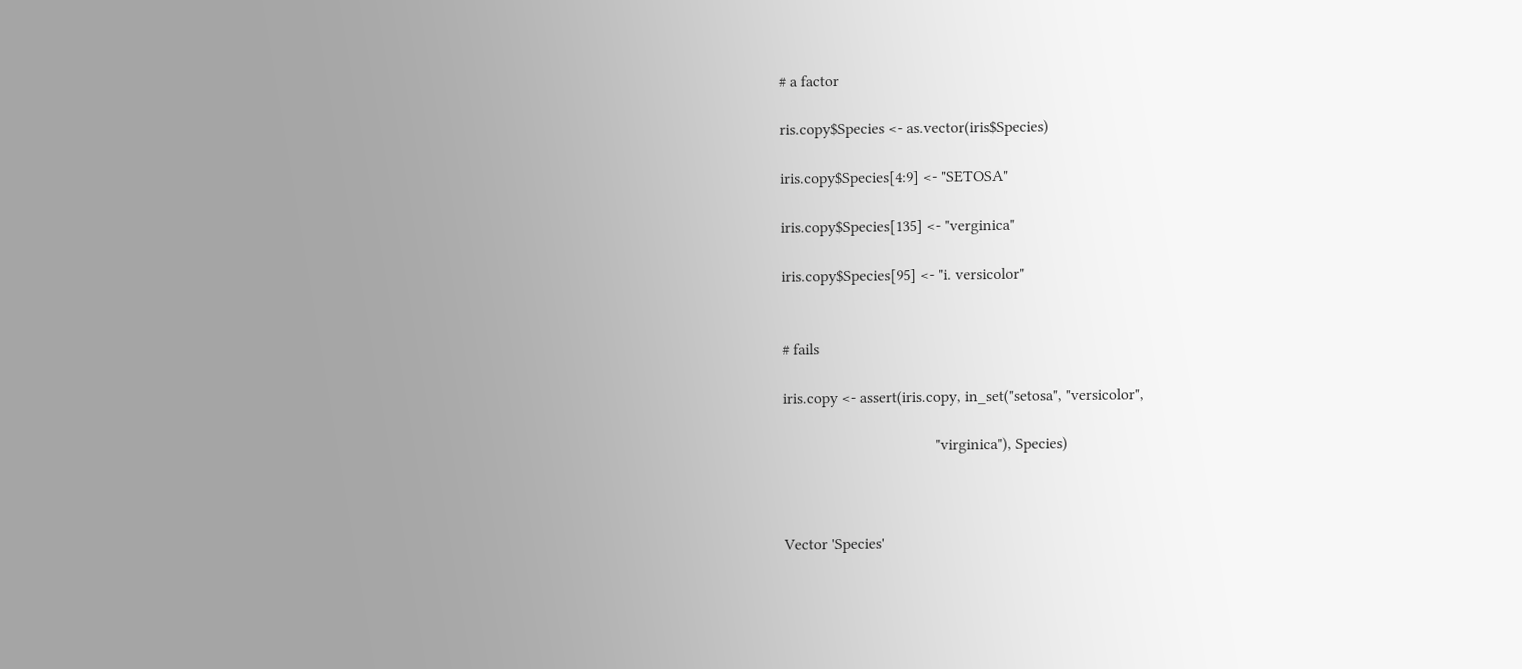# a factor

ris.copy$Species <- as.vector(iris$Species)

iris.copy$Species[4:9] <- "SETOSA"

iris.copy$Species[135] <- "verginica"

iris.copy$Species[95] <- "i. versicolor"


# fails

iris.copy <- assert(iris.copy, in_set("setosa", "versicolor",

                                      "virginica"), Species)



Vector 'Species'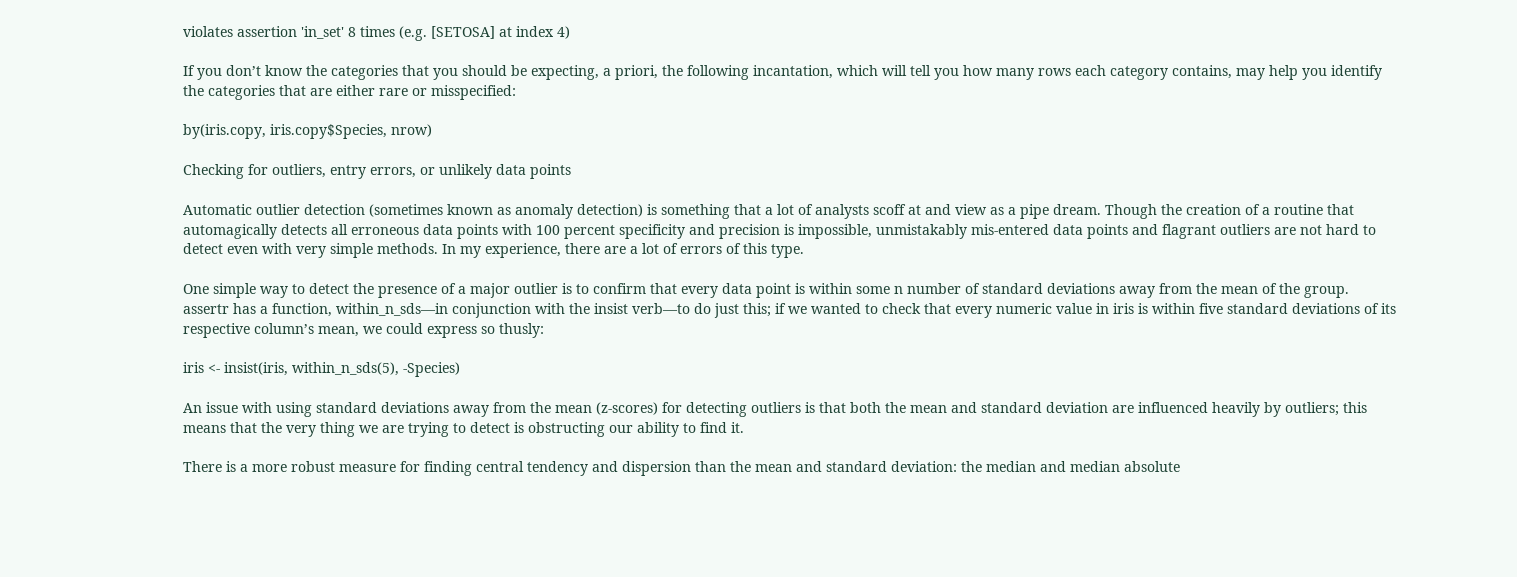violates assertion 'in_set' 8 times (e.g. [SETOSA] at index 4)

If you don’t know the categories that you should be expecting, a priori, the following incantation, which will tell you how many rows each category contains, may help you identify the categories that are either rare or misspecified:

by(iris.copy, iris.copy$Species, nrow)

Checking for outliers, entry errors, or unlikely data points

Automatic outlier detection (sometimes known as anomaly detection) is something that a lot of analysts scoff at and view as a pipe dream. Though the creation of a routine that automagically detects all erroneous data points with 100 percent specificity and precision is impossible, unmistakably mis-entered data points and flagrant outliers are not hard to detect even with very simple methods. In my experience, there are a lot of errors of this type.

One simple way to detect the presence of a major outlier is to confirm that every data point is within some n number of standard deviations away from the mean of the group. assertr has a function, within_n_sds—in conjunction with the insist verb—to do just this; if we wanted to check that every numeric value in iris is within five standard deviations of its respective column’s mean, we could express so thusly:

iris <- insist(iris, within_n_sds(5), -Species)

An issue with using standard deviations away from the mean (z-scores) for detecting outliers is that both the mean and standard deviation are influenced heavily by outliers; this means that the very thing we are trying to detect is obstructing our ability to find it.

There is a more robust measure for finding central tendency and dispersion than the mean and standard deviation: the median and median absolute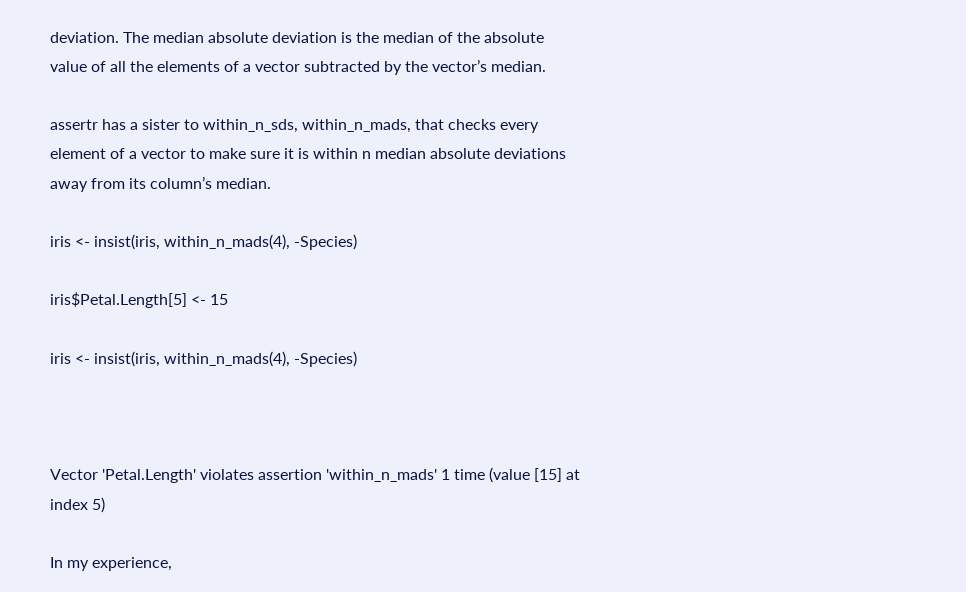deviation. The median absolute deviation is the median of the absolute value of all the elements of a vector subtracted by the vector’s median.

assertr has a sister to within_n_sds, within_n_mads, that checks every element of a vector to make sure it is within n median absolute deviations away from its column’s median.

iris <- insist(iris, within_n_mads(4), -Species)

iris$Petal.Length[5] <- 15

iris <- insist(iris, within_n_mads(4), -Species)



Vector 'Petal.Length' violates assertion 'within_n_mads' 1 time (value [15] at index 5)

In my experience,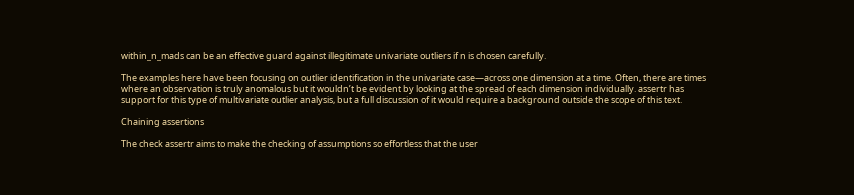within_n_mads can be an effective guard against illegitimate univariate outliers if n is chosen carefully.

The examples here have been focusing on outlier identification in the univariate case—across one dimension at a time. Often, there are times where an observation is truly anomalous but it wouldn’t be evident by looking at the spread of each dimension individually. assertr has support for this type of multivariate outlier analysis, but a full discussion of it would require a background outside the scope of this text.

Chaining assertions

The check assertr aims to make the checking of assumptions so effortless that the user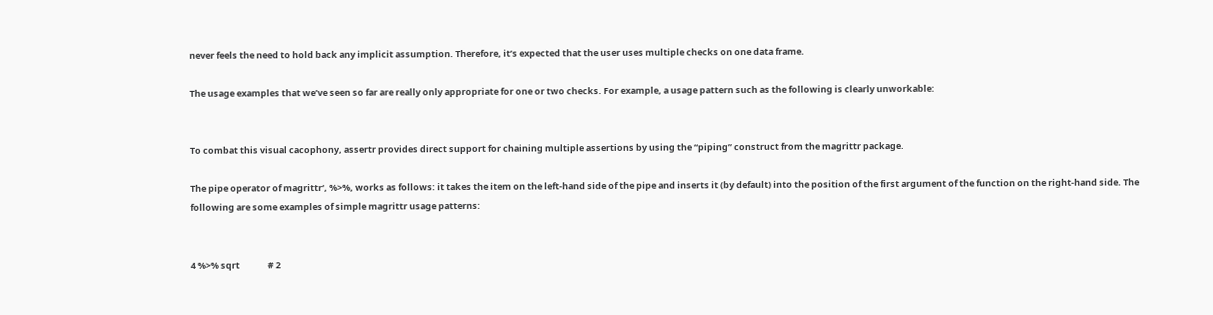never feels the need to hold back any implicit assumption. Therefore, it’s expected that the user uses multiple checks on one data frame.

The usage examples that we’ve seen so far are really only appropriate for one or two checks. For example, a usage pattern such as the following is clearly unworkable:


To combat this visual cacophony, assertr provides direct support for chaining multiple assertions by using the “piping” construct from the magrittr package.

The pipe operator of magrittr‘, %>%, works as follows: it takes the item on the left-hand side of the pipe and inserts it (by default) into the position of the first argument of the function on the right-hand side. The following are some examples of simple magrittr usage patterns:


4 %>% sqrt              # 2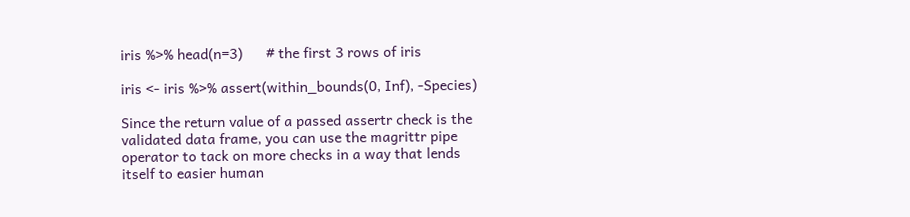iris %>% head(n=3)      # the first 3 rows of iris

iris <- iris %>% assert(within_bounds(0, Inf), -Species)

Since the return value of a passed assertr check is the validated data frame, you can use the magrittr pipe operator to tack on more checks in a way that lends itself to easier human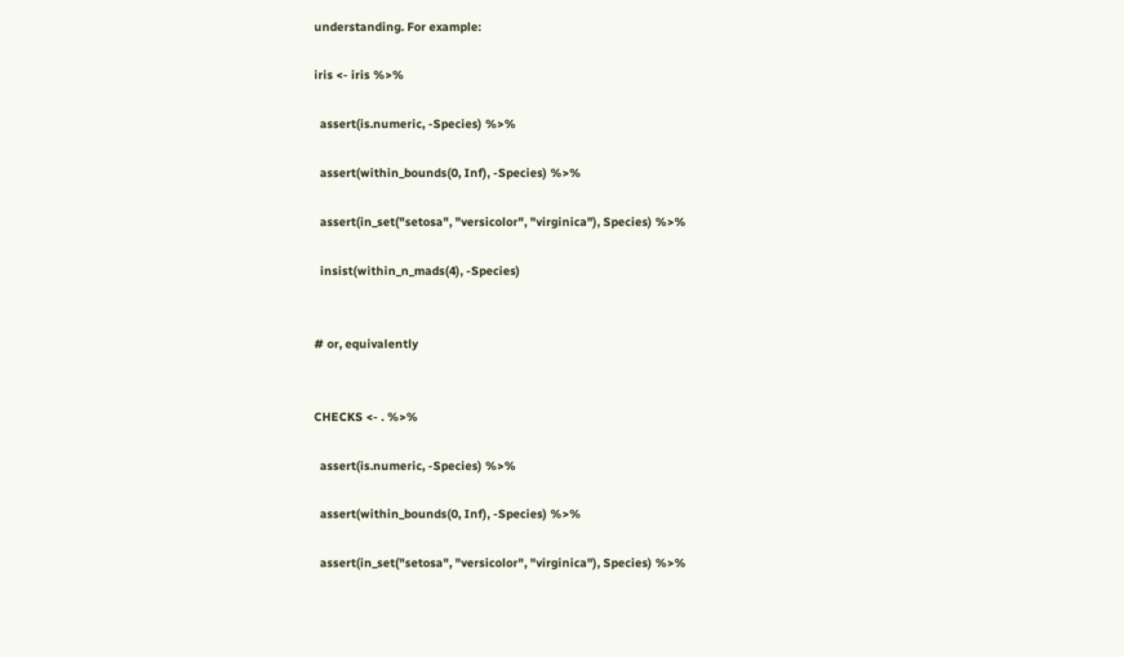understanding. For example:

iris <- iris %>%

  assert(is.numeric, -Species) %>%

  assert(within_bounds(0, Inf), -Species) %>%

  assert(in_set("setosa", "versicolor", "virginica"), Species) %>%

  insist(within_n_mads(4), -Species)


# or, equivalently


CHECKS <- . %>%

  assert(is.numeric, -Species) %>%

  assert(within_bounds(0, Inf), -Species) %>%

  assert(in_set("setosa", "versicolor", "virginica"), Species) %>%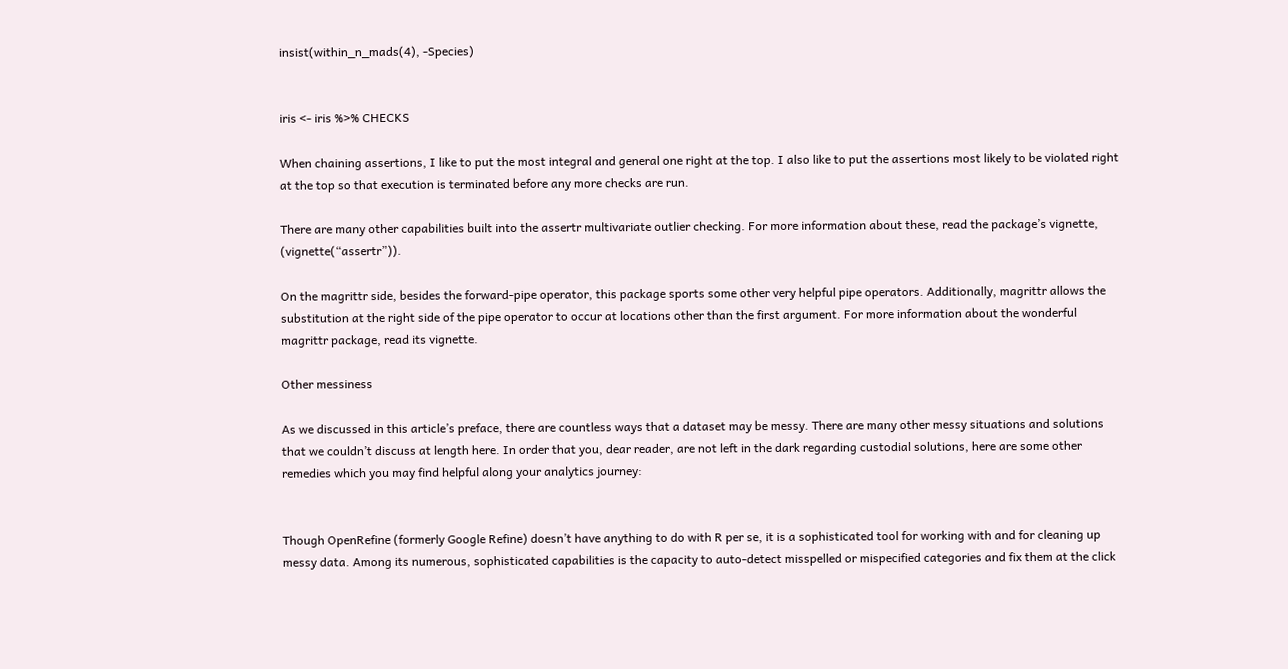insist(within_n_mads(4), -Species)


iris <- iris %>% CHECKS

When chaining assertions, I like to put the most integral and general one right at the top. I also like to put the assertions most likely to be violated right at the top so that execution is terminated before any more checks are run.

There are many other capabilities built into the assertr multivariate outlier checking. For more information about these, read the package’s vignette, (vignette(“assertr”)).

On the magrittr side, besides the forward-pipe operator, this package sports some other very helpful pipe operators. Additionally, magrittr allows the substitution at the right side of the pipe operator to occur at locations other than the first argument. For more information about the wonderful magrittr package, read its vignette.

Other messiness

As we discussed in this article’s preface, there are countless ways that a dataset may be messy. There are many other messy situations and solutions that we couldn’t discuss at length here. In order that you, dear reader, are not left in the dark regarding custodial solutions, here are some other remedies which you may find helpful along your analytics journey:


Though OpenRefine (formerly Google Refine) doesn’t have anything to do with R per se, it is a sophisticated tool for working with and for cleaning up messy data. Among its numerous, sophisticated capabilities is the capacity to auto-detect misspelled or mispecified categories and fix them at the click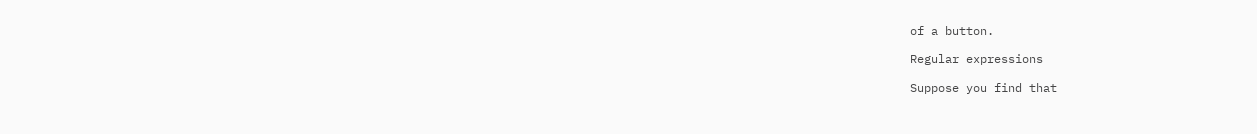of a button.

Regular expressions

Suppose you find that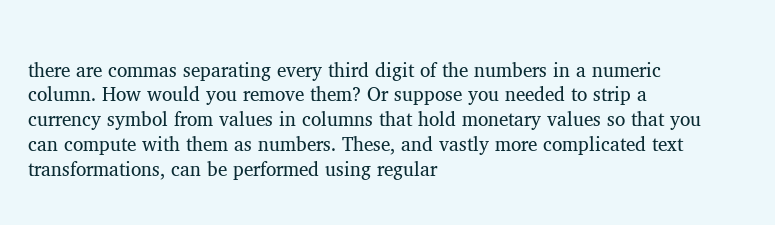there are commas separating every third digit of the numbers in a numeric column. How would you remove them? Or suppose you needed to strip a currency symbol from values in columns that hold monetary values so that you can compute with them as numbers. These, and vastly more complicated text transformations, can be performed using regular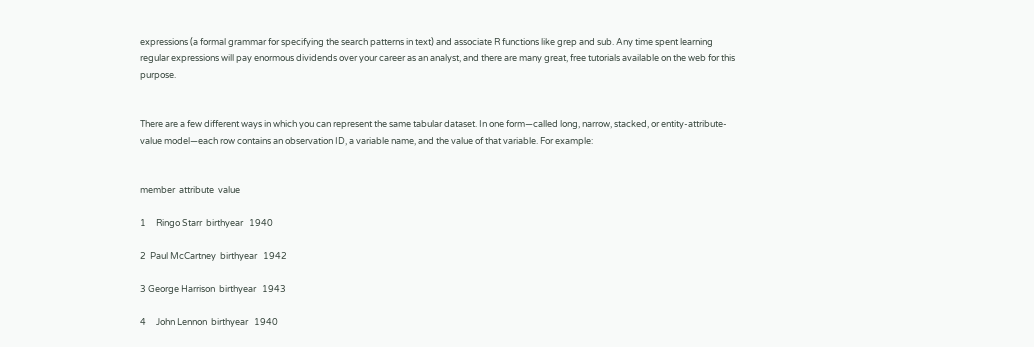expressions (a formal grammar for specifying the search patterns in text) and associate R functions like grep and sub. Any time spent learning regular expressions will pay enormous dividends over your career as an analyst, and there are many great, free tutorials available on the web for this purpose.


There are a few different ways in which you can represent the same tabular dataset. In one form—called long, narrow, stacked, or entity-attribute-value model—each row contains an observation ID, a variable name, and the value of that variable. For example:


member  attribute  value

1     Ringo Starr  birthyear   1940

2  Paul McCartney  birthyear   1942

3 George Harrison  birthyear   1943

4     John Lennon  birthyear   1940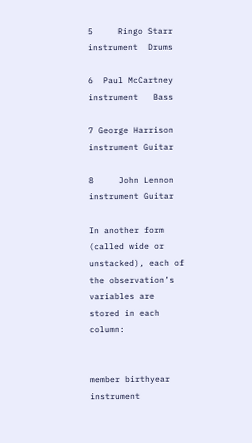5     Ringo Starr instrument  Drums

6  Paul McCartney instrument   Bass

7 George Harrison instrument Guitar

8     John Lennon instrument Guitar

In another form (called wide or unstacked), each of the observation’s variables are stored in each column:


member birthyear instrument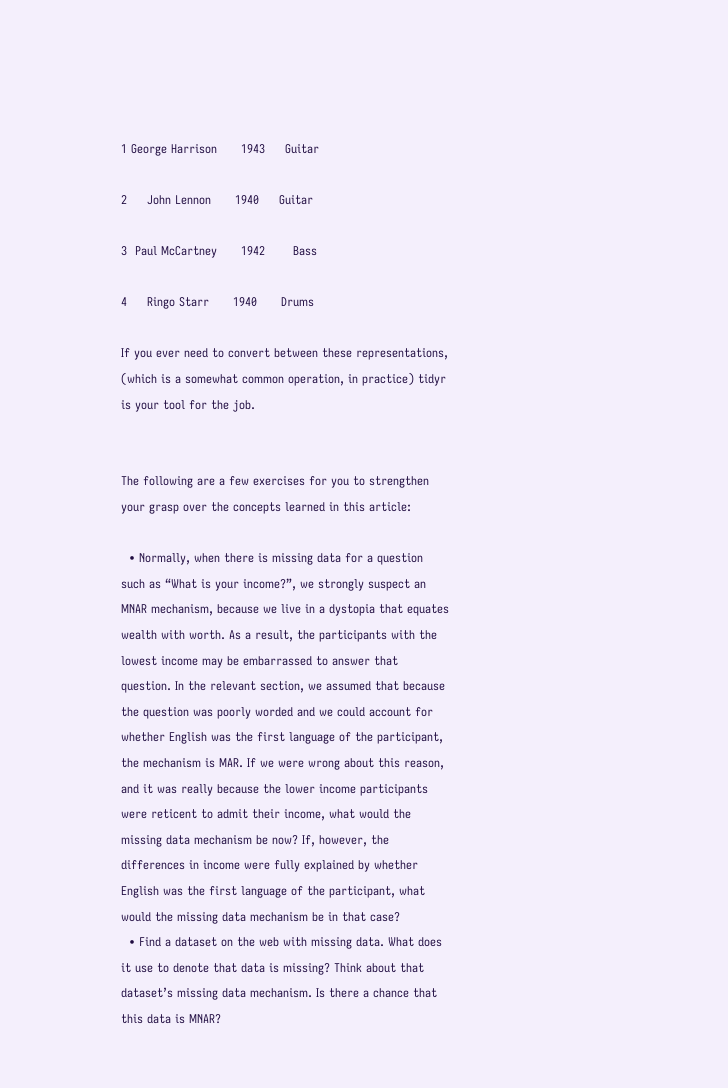1 George Harrison      1943     Guitar

2     John Lennon      1940     Guitar

3  Paul McCartney      1942       Bass

4     Ringo Starr      1940      Drums

If you ever need to convert between these representations, (which is a somewhat common operation, in practice) tidyr is your tool for the job.


The following are a few exercises for you to strengthen your grasp over the concepts learned in this article:

  • Normally, when there is missing data for a question such as “What is your income?”, we strongly suspect an MNAR mechanism, because we live in a dystopia that equates wealth with worth. As a result, the participants with the lowest income may be embarrassed to answer that question. In the relevant section, we assumed that because the question was poorly worded and we could account for whether English was the first language of the participant, the mechanism is MAR. If we were wrong about this reason, and it was really because the lower income participants were reticent to admit their income, what would the missing data mechanism be now? If, however, the differences in income were fully explained by whether English was the first language of the participant, what would the missing data mechanism be in that case?
  • Find a dataset on the web with missing data. What does it use to denote that data is missing? Think about that dataset’s missing data mechanism. Is there a chance that this data is MNAR?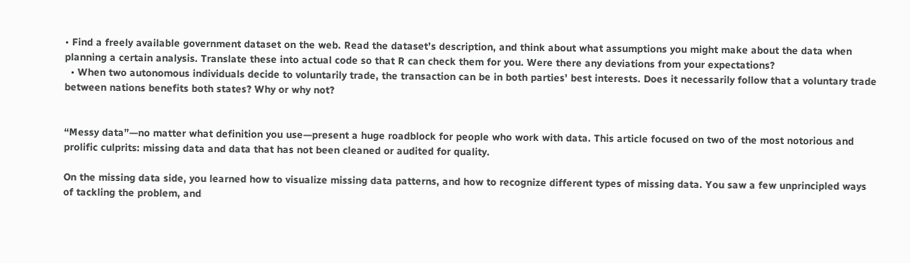• Find a freely available government dataset on the web. Read the dataset’s description, and think about what assumptions you might make about the data when planning a certain analysis. Translate these into actual code so that R can check them for you. Were there any deviations from your expectations?
  • When two autonomous individuals decide to voluntarily trade, the transaction can be in both parties’ best interests. Does it necessarily follow that a voluntary trade between nations benefits both states? Why or why not?


“Messy data”—no matter what definition you use—present a huge roadblock for people who work with data. This article focused on two of the most notorious and prolific culprits: missing data and data that has not been cleaned or audited for quality.

On the missing data side, you learned how to visualize missing data patterns, and how to recognize different types of missing data. You saw a few unprincipled ways of tackling the problem, and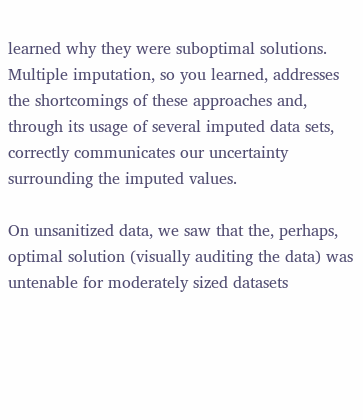learned why they were suboptimal solutions. Multiple imputation, so you learned, addresses the shortcomings of these approaches and, through its usage of several imputed data sets, correctly communicates our uncertainty surrounding the imputed values.

On unsanitized data, we saw that the, perhaps, optimal solution (visually auditing the data) was untenable for moderately sized datasets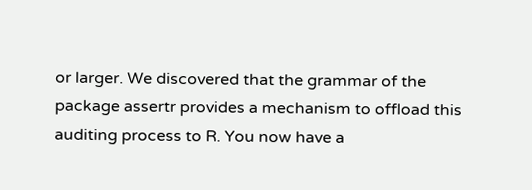or larger. We discovered that the grammar of the package assertr provides a mechanism to offload this auditing process to R. You now have a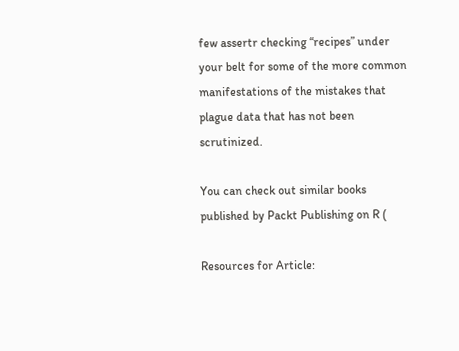few assertr checking “recipes” under your belt for some of the more common manifestations of the mistakes that plague data that has not been scrutinized.

You can check out similar books published by Packt Publishing on R (

Resources for Article: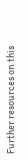Further resources on this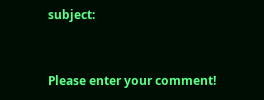subject:


Please enter your comment!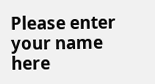Please enter your name here